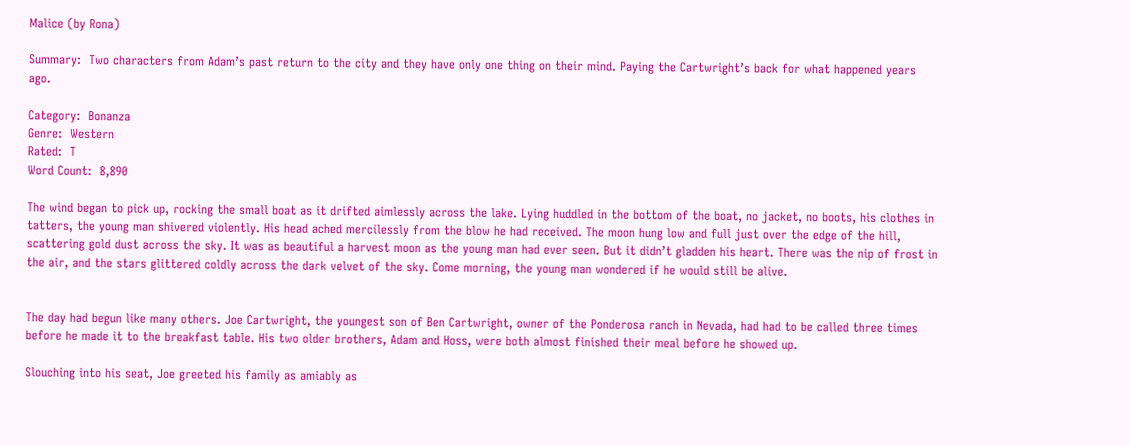Malice (by Rona)

Summary:  Two characters from Adam’s past return to the city and they have only one thing on their mind. Paying the Cartwright’s back for what happened years ago.

Category:  Bonanza
Genre:  Western
Rated:  T
Word Count:  8,890

The wind began to pick up, rocking the small boat as it drifted aimlessly across the lake. Lying huddled in the bottom of the boat, no jacket, no boots, his clothes in tatters, the young man shivered violently. His head ached mercilessly from the blow he had received. The moon hung low and full just over the edge of the hill, scattering gold dust across the sky. It was as beautiful a harvest moon as the young man had ever seen. But it didn’t gladden his heart. There was the nip of frost in the air, and the stars glittered coldly across the dark velvet of the sky. Come morning, the young man wondered if he would still be alive.


The day had begun like many others. Joe Cartwright, the youngest son of Ben Cartwright, owner of the Ponderosa ranch in Nevada, had had to be called three times before he made it to the breakfast table. His two older brothers, Adam and Hoss, were both almost finished their meal before he showed up.

Slouching into his seat, Joe greeted his family as amiably as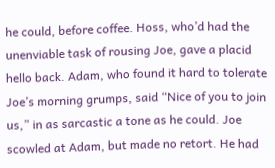he could, before coffee. Hoss, who’d had the unenviable task of rousing Joe, gave a placid hello back. Adam, who found it hard to tolerate Joe’s morning grumps, said “Nice of you to join us,” in as sarcastic a tone as he could. Joe scowled at Adam, but made no retort. He had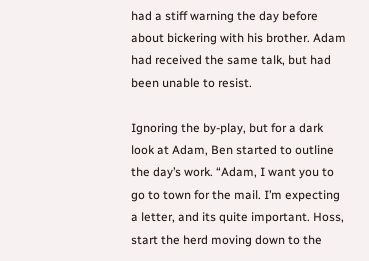had a stiff warning the day before about bickering with his brother. Adam had received the same talk, but had been unable to resist.

Ignoring the by-play, but for a dark look at Adam, Ben started to outline the day’s work. “Adam, I want you to go to town for the mail. I’m expecting a letter, and its quite important. Hoss, start the herd moving down to the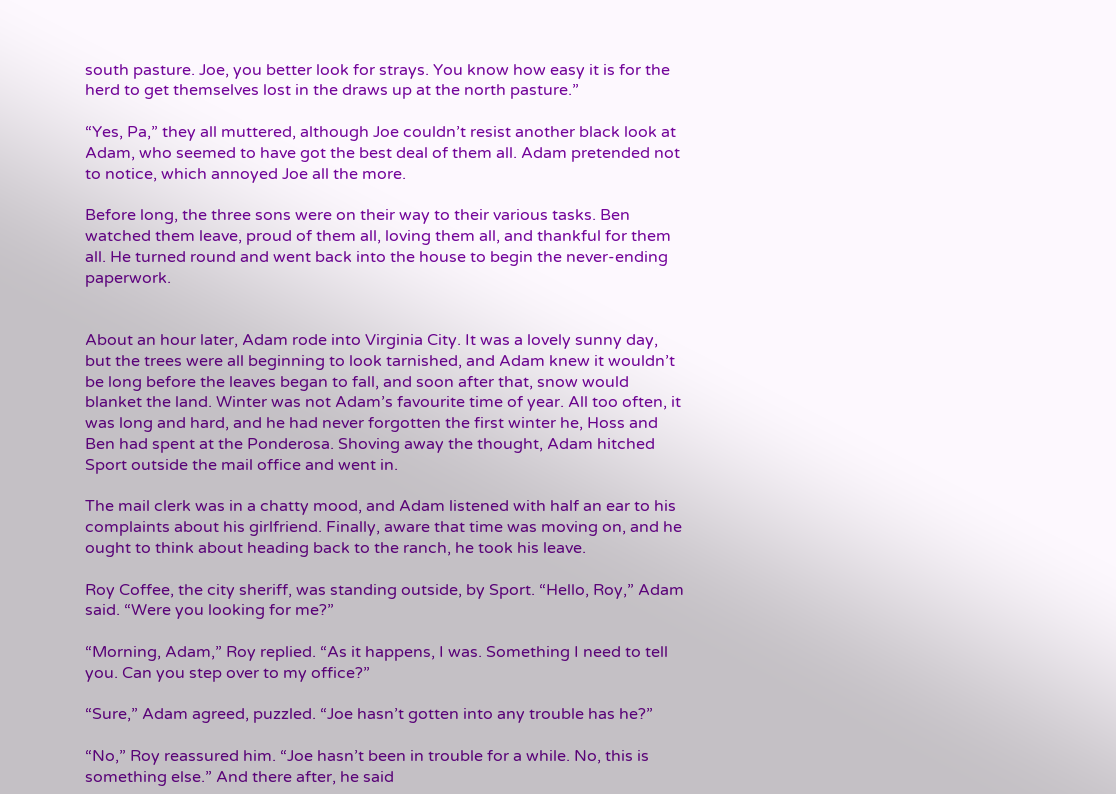south pasture. Joe, you better look for strays. You know how easy it is for the herd to get themselves lost in the draws up at the north pasture.”

“Yes, Pa,” they all muttered, although Joe couldn’t resist another black look at Adam, who seemed to have got the best deal of them all. Adam pretended not to notice, which annoyed Joe all the more.

Before long, the three sons were on their way to their various tasks. Ben watched them leave, proud of them all, loving them all, and thankful for them all. He turned round and went back into the house to begin the never-ending paperwork.


About an hour later, Adam rode into Virginia City. It was a lovely sunny day, but the trees were all beginning to look tarnished, and Adam knew it wouldn’t be long before the leaves began to fall, and soon after that, snow would blanket the land. Winter was not Adam’s favourite time of year. All too often, it was long and hard, and he had never forgotten the first winter he, Hoss and Ben had spent at the Ponderosa. Shoving away the thought, Adam hitched Sport outside the mail office and went in.

The mail clerk was in a chatty mood, and Adam listened with half an ear to his complaints about his girlfriend. Finally, aware that time was moving on, and he ought to think about heading back to the ranch, he took his leave.

Roy Coffee, the city sheriff, was standing outside, by Sport. “Hello, Roy,” Adam said. “Were you looking for me?”

“Morning, Adam,” Roy replied. “As it happens, I was. Something I need to tell you. Can you step over to my office?”

“Sure,” Adam agreed, puzzled. “Joe hasn’t gotten into any trouble has he?”

“No,” Roy reassured him. “Joe hasn’t been in trouble for a while. No, this is something else.” And there after, he said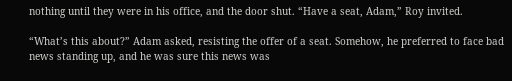nothing until they were in his office, and the door shut. “Have a seat, Adam,” Roy invited.

“What’s this about?” Adam asked, resisting the offer of a seat. Somehow, he preferred to face bad news standing up, and he was sure this news was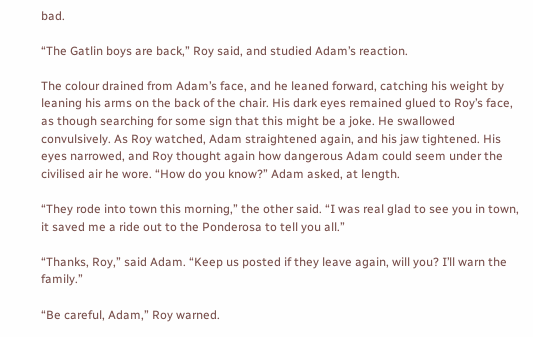bad.

“The Gatlin boys are back,” Roy said, and studied Adam’s reaction.

The colour drained from Adam’s face, and he leaned forward, catching his weight by leaning his arms on the back of the chair. His dark eyes remained glued to Roy’s face, as though searching for some sign that this might be a joke. He swallowed convulsively. As Roy watched, Adam straightened again, and his jaw tightened. His eyes narrowed, and Roy thought again how dangerous Adam could seem under the civilised air he wore. “How do you know?” Adam asked, at length.

“They rode into town this morning,” the other said. “I was real glad to see you in town, it saved me a ride out to the Ponderosa to tell you all.”

“Thanks, Roy,” said Adam. “Keep us posted if they leave again, will you? I’ll warn the family.”

“Be careful, Adam,” Roy warned.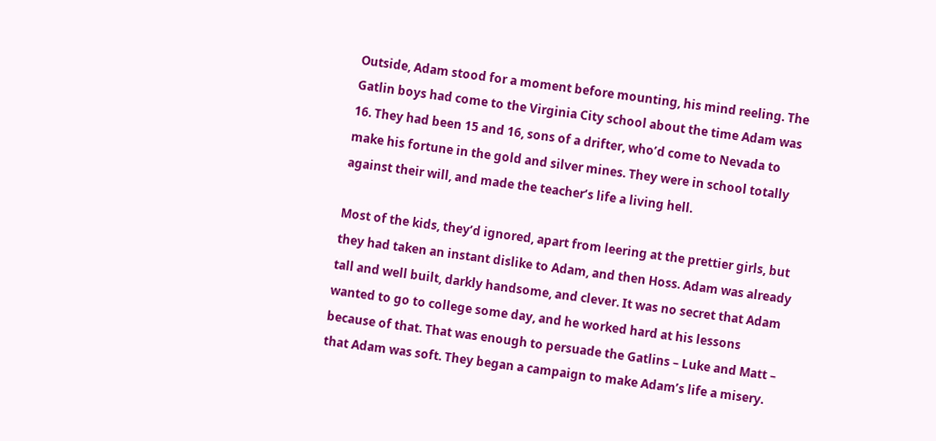Outside, Adam stood for a moment before mounting, his mind reeling. The Gatlin boys had come to the Virginia City school about the time Adam was 16. They had been 15 and 16, sons of a drifter, who’d come to Nevada to make his fortune in the gold and silver mines. They were in school totally against their will, and made the teacher’s life a living hell.

Most of the kids, they’d ignored, apart from leering at the prettier girls, but they had taken an instant dislike to Adam, and then Hoss. Adam was already tall and well built, darkly handsome, and clever. It was no secret that Adam wanted to go to college some day, and he worked hard at his lessons because of that. That was enough to persuade the Gatlins – Luke and Matt – that Adam was soft. They began a campaign to make Adam’s life a misery.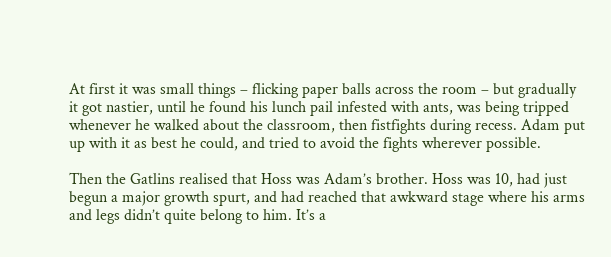At first it was small things – flicking paper balls across the room – but gradually it got nastier, until he found his lunch pail infested with ants, was being tripped whenever he walked about the classroom, then fistfights during recess. Adam put up with it as best he could, and tried to avoid the fights wherever possible.

Then the Gatlins realised that Hoss was Adam’s brother. Hoss was 10, had just begun a major growth spurt, and had reached that awkward stage where his arms and legs didn’t quite belong to him. It’s a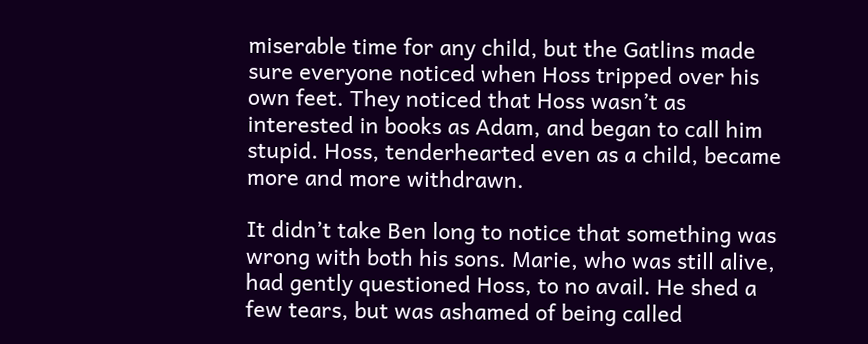miserable time for any child, but the Gatlins made sure everyone noticed when Hoss tripped over his own feet. They noticed that Hoss wasn’t as interested in books as Adam, and began to call him stupid. Hoss, tenderhearted even as a child, became more and more withdrawn.

It didn’t take Ben long to notice that something was wrong with both his sons. Marie, who was still alive, had gently questioned Hoss, to no avail. He shed a few tears, but was ashamed of being called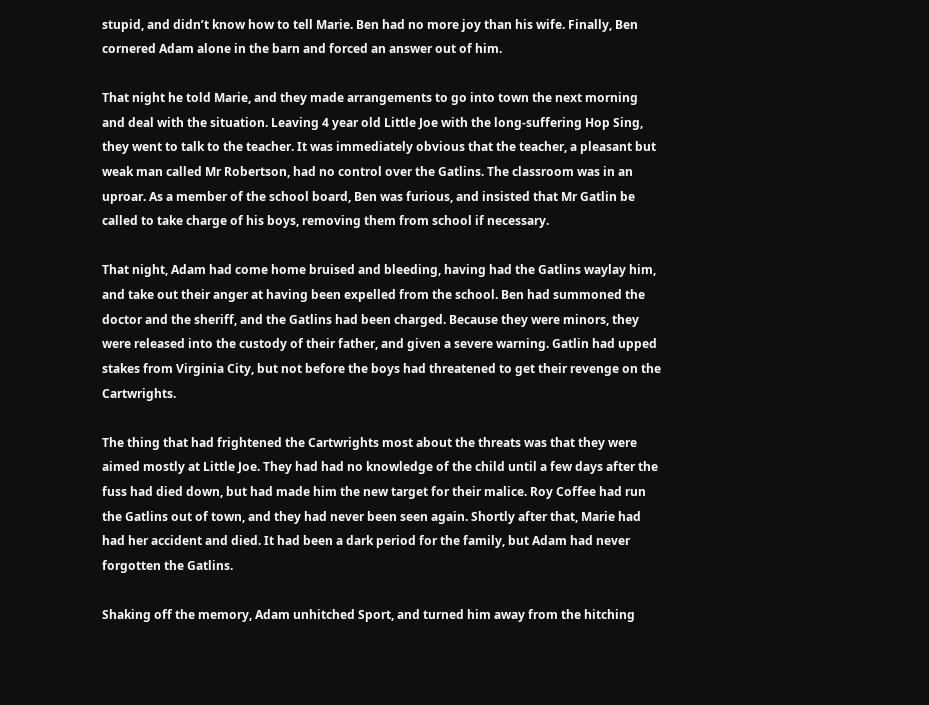stupid, and didn’t know how to tell Marie. Ben had no more joy than his wife. Finally, Ben cornered Adam alone in the barn and forced an answer out of him.

That night he told Marie, and they made arrangements to go into town the next morning and deal with the situation. Leaving 4 year old Little Joe with the long-suffering Hop Sing, they went to talk to the teacher. It was immediately obvious that the teacher, a pleasant but weak man called Mr Robertson, had no control over the Gatlins. The classroom was in an uproar. As a member of the school board, Ben was furious, and insisted that Mr Gatlin be called to take charge of his boys, removing them from school if necessary.

That night, Adam had come home bruised and bleeding, having had the Gatlins waylay him, and take out their anger at having been expelled from the school. Ben had summoned the doctor and the sheriff, and the Gatlins had been charged. Because they were minors, they were released into the custody of their father, and given a severe warning. Gatlin had upped stakes from Virginia City, but not before the boys had threatened to get their revenge on the Cartwrights.

The thing that had frightened the Cartwrights most about the threats was that they were aimed mostly at Little Joe. They had had no knowledge of the child until a few days after the fuss had died down, but had made him the new target for their malice. Roy Coffee had run the Gatlins out of town, and they had never been seen again. Shortly after that, Marie had had her accident and died. It had been a dark period for the family, but Adam had never forgotten the Gatlins.

Shaking off the memory, Adam unhitched Sport, and turned him away from the hitching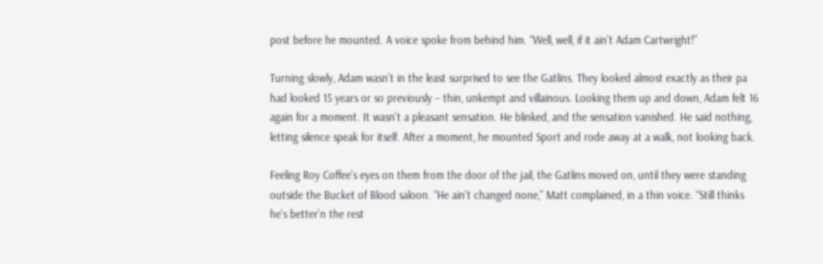post before he mounted. A voice spoke from behind him. “Well, well, if it ain’t Adam Cartwright!”

Turning slowly, Adam wasn’t in the least surprised to see the Gatlins. They looked almost exactly as their pa had looked 15 years or so previously – thin, unkempt and villainous. Looking them up and down, Adam felt 16 again for a moment. It wasn’t a pleasant sensation. He blinked, and the sensation vanished. He said nothing, letting silence speak for itself. After a moment, he mounted Sport and rode away at a walk, not looking back.

Feeling Roy Coffee’s eyes on them from the door of the jail, the Gatlins moved on, until they were standing outside the Bucket of Blood saloon. “He ain’t changed none,” Matt complained, in a thin voice. “Still thinks he’s better’n the rest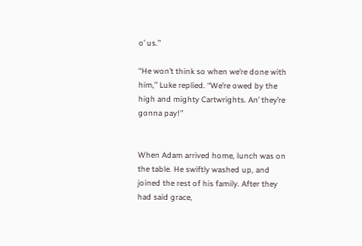o’ us.”

“He won’t think so when we’re done with him,” Luke replied. “We’re owed by the high and mighty Cartwrights. An’ they’re gonna pay!”


When Adam arrived home, lunch was on the table. He swiftly washed up, and joined the rest of his family. After they had said grace,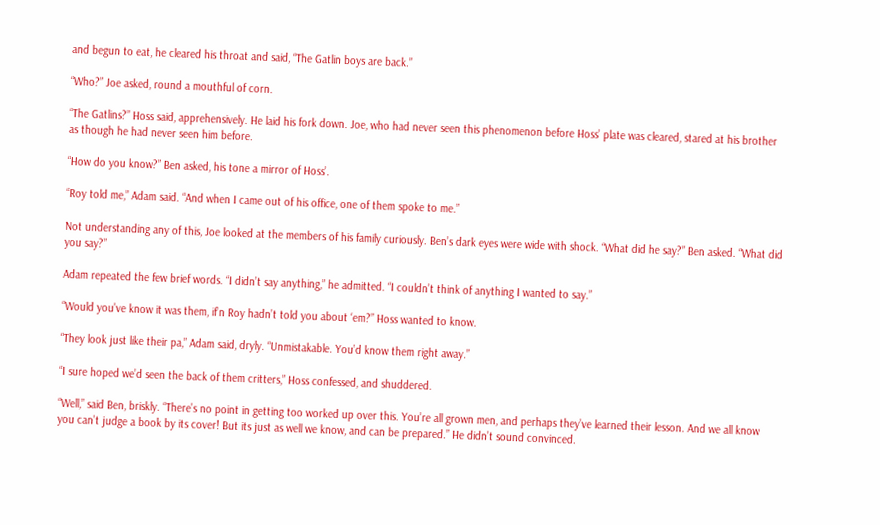and begun to eat, he cleared his throat and said, “The Gatlin boys are back.”

“Who?” Joe asked, round a mouthful of corn.

“The Gatlins?” Hoss said, apprehensively. He laid his fork down. Joe, who had never seen this phenomenon before Hoss’ plate was cleared, stared at his brother as though he had never seen him before.

“How do you know?” Ben asked, his tone a mirror of Hoss’.

“Roy told me,” Adam said. “And when I came out of his office, one of them spoke to me.”

Not understanding any of this, Joe looked at the members of his family curiously. Ben’s dark eyes were wide with shock. “What did he say?” Ben asked. “What did you say?”

Adam repeated the few brief words. “I didn’t say anything,” he admitted. “I couldn’t think of anything I wanted to say.”

“Would you’ve know it was them, if’n Roy hadn’t told you about ‘em?” Hoss wanted to know.

“They look just like their pa,” Adam said, dryly. “Unmistakable. You’d know them right away.”

“I sure hoped we’d seen the back of them critters,” Hoss confessed, and shuddered.

“Well,” said Ben, briskly. “There’s no point in getting too worked up over this. You’re all grown men, and perhaps they’ve learned their lesson. And we all know you can’t judge a book by its cover! But its just as well we know, and can be prepared.” He didn’t sound convinced.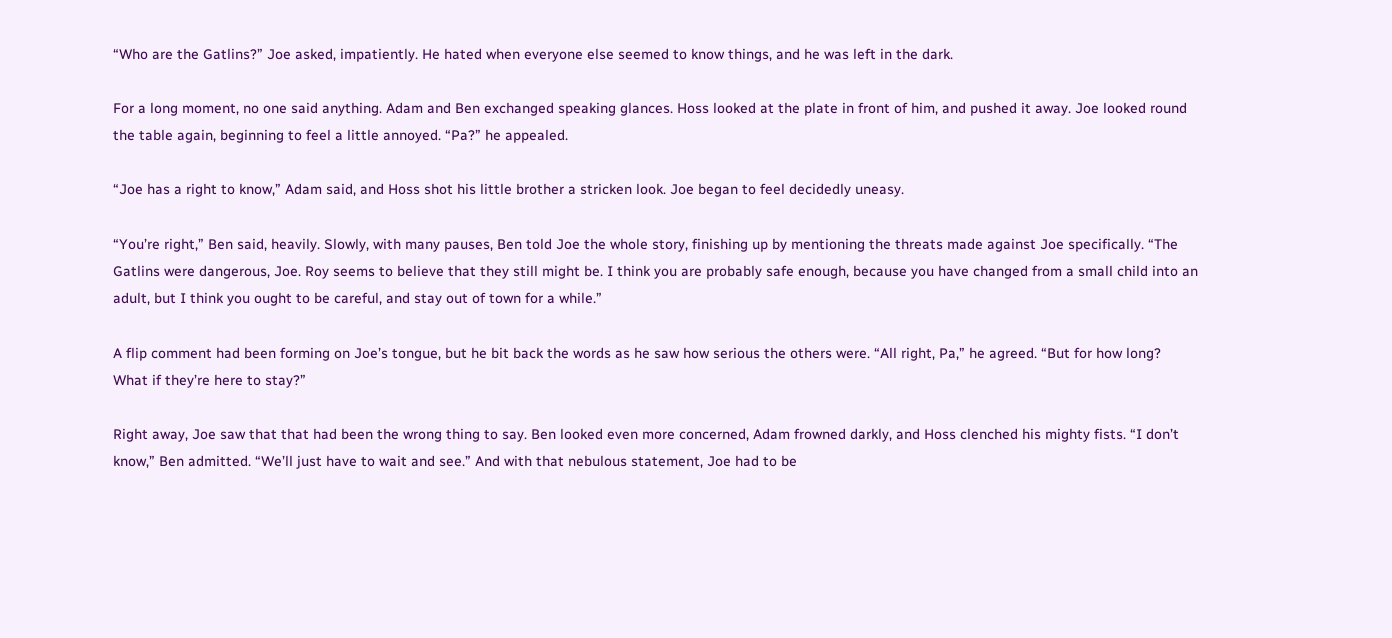“Who are the Gatlins?” Joe asked, impatiently. He hated when everyone else seemed to know things, and he was left in the dark.

For a long moment, no one said anything. Adam and Ben exchanged speaking glances. Hoss looked at the plate in front of him, and pushed it away. Joe looked round the table again, beginning to feel a little annoyed. “Pa?” he appealed.

“Joe has a right to know,” Adam said, and Hoss shot his little brother a stricken look. Joe began to feel decidedly uneasy.

“You’re right,” Ben said, heavily. Slowly, with many pauses, Ben told Joe the whole story, finishing up by mentioning the threats made against Joe specifically. “The Gatlins were dangerous, Joe. Roy seems to believe that they still might be. I think you are probably safe enough, because you have changed from a small child into an adult, but I think you ought to be careful, and stay out of town for a while.”

A flip comment had been forming on Joe’s tongue, but he bit back the words as he saw how serious the others were. “All right, Pa,” he agreed. “But for how long? What if they’re here to stay?”

Right away, Joe saw that that had been the wrong thing to say. Ben looked even more concerned, Adam frowned darkly, and Hoss clenched his mighty fists. “I don’t know,” Ben admitted. “We’ll just have to wait and see.” And with that nebulous statement, Joe had to be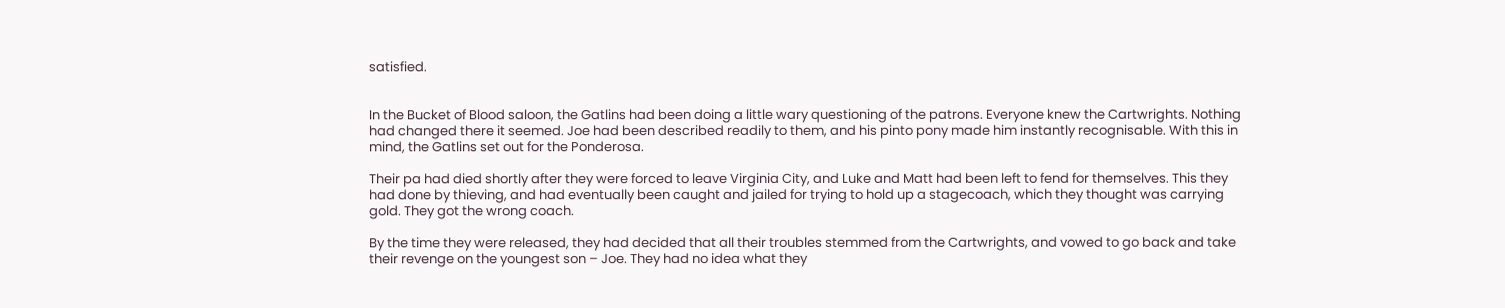satisfied.


In the Bucket of Blood saloon, the Gatlins had been doing a little wary questioning of the patrons. Everyone knew the Cartwrights. Nothing had changed there it seemed. Joe had been described readily to them, and his pinto pony made him instantly recognisable. With this in mind, the Gatlins set out for the Ponderosa.

Their pa had died shortly after they were forced to leave Virginia City, and Luke and Matt had been left to fend for themselves. This they had done by thieving, and had eventually been caught and jailed for trying to hold up a stagecoach, which they thought was carrying gold. They got the wrong coach.

By the time they were released, they had decided that all their troubles stemmed from the Cartwrights, and vowed to go back and take their revenge on the youngest son – Joe. They had no idea what they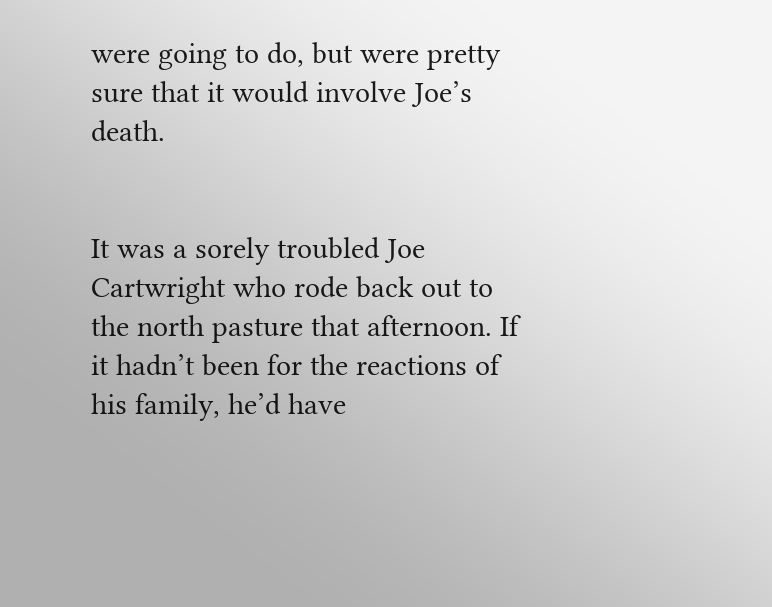were going to do, but were pretty sure that it would involve Joe’s death.


It was a sorely troubled Joe Cartwright who rode back out to the north pasture that afternoon. If it hadn’t been for the reactions of his family, he’d have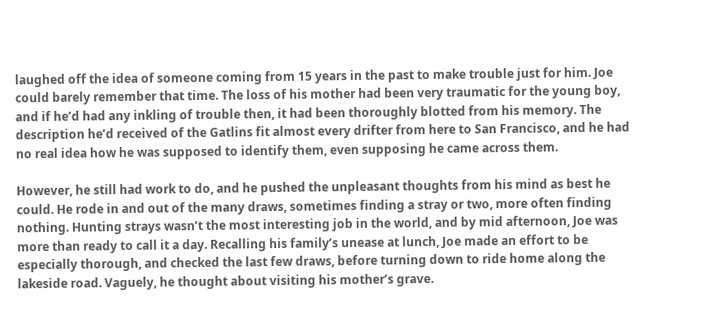laughed off the idea of someone coming from 15 years in the past to make trouble just for him. Joe could barely remember that time. The loss of his mother had been very traumatic for the young boy, and if he’d had any inkling of trouble then, it had been thoroughly blotted from his memory. The description he’d received of the Gatlins fit almost every drifter from here to San Francisco, and he had no real idea how he was supposed to identify them, even supposing he came across them.

However, he still had work to do, and he pushed the unpleasant thoughts from his mind as best he could. He rode in and out of the many draws, sometimes finding a stray or two, more often finding nothing. Hunting strays wasn’t the most interesting job in the world, and by mid afternoon, Joe was more than ready to call it a day. Recalling his family’s unease at lunch, Joe made an effort to be especially thorough, and checked the last few draws, before turning down to ride home along the lakeside road. Vaguely, he thought about visiting his mother’s grave.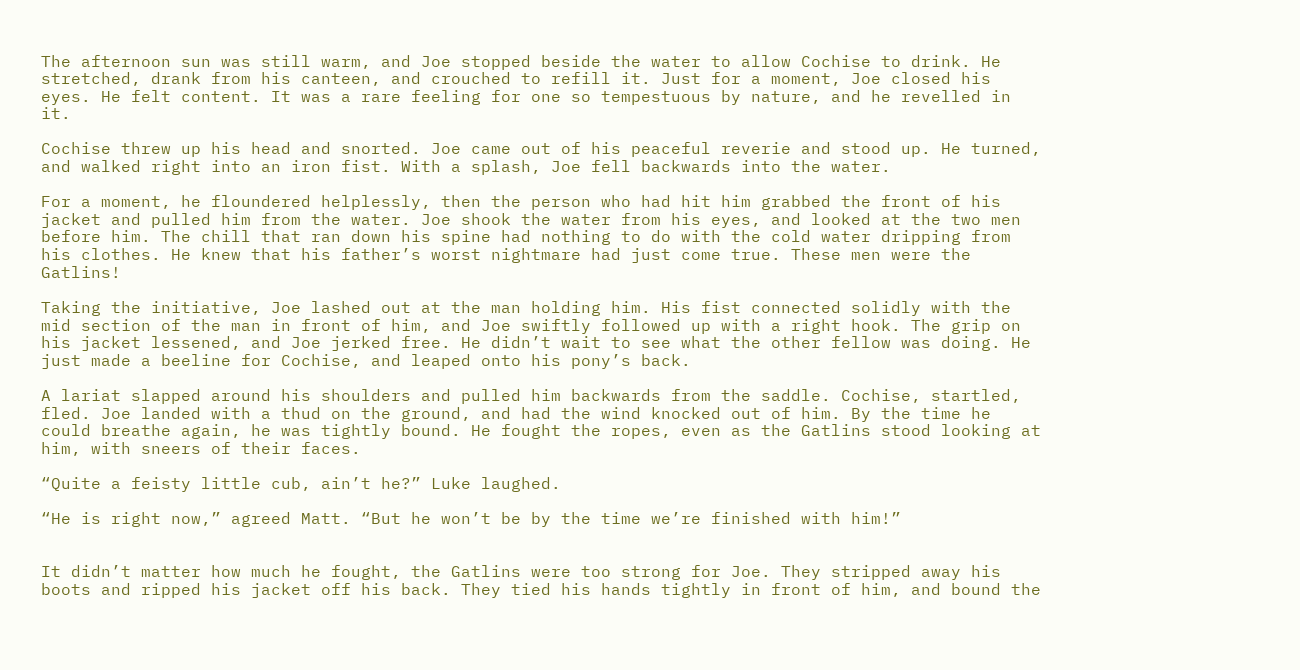The afternoon sun was still warm, and Joe stopped beside the water to allow Cochise to drink. He stretched, drank from his canteen, and crouched to refill it. Just for a moment, Joe closed his eyes. He felt content. It was a rare feeling for one so tempestuous by nature, and he revelled in it.

Cochise threw up his head and snorted. Joe came out of his peaceful reverie and stood up. He turned, and walked right into an iron fist. With a splash, Joe fell backwards into the water.

For a moment, he floundered helplessly, then the person who had hit him grabbed the front of his jacket and pulled him from the water. Joe shook the water from his eyes, and looked at the two men before him. The chill that ran down his spine had nothing to do with the cold water dripping from his clothes. He knew that his father’s worst nightmare had just come true. These men were the Gatlins!

Taking the initiative, Joe lashed out at the man holding him. His fist connected solidly with the mid section of the man in front of him, and Joe swiftly followed up with a right hook. The grip on his jacket lessened, and Joe jerked free. He didn’t wait to see what the other fellow was doing. He just made a beeline for Cochise, and leaped onto his pony’s back.

A lariat slapped around his shoulders and pulled him backwards from the saddle. Cochise, startled, fled. Joe landed with a thud on the ground, and had the wind knocked out of him. By the time he could breathe again, he was tightly bound. He fought the ropes, even as the Gatlins stood looking at him, with sneers of their faces.

“Quite a feisty little cub, ain’t he?” Luke laughed.

“He is right now,” agreed Matt. “But he won’t be by the time we’re finished with him!”


It didn’t matter how much he fought, the Gatlins were too strong for Joe. They stripped away his boots and ripped his jacket off his back. They tied his hands tightly in front of him, and bound the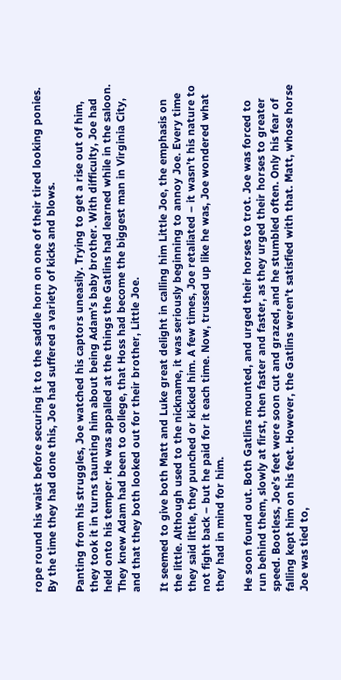rope round his waist before securing it to the saddle horn on one of their tired looking ponies. By the time they had done this, Joe had suffered a variety of kicks and blows.

Panting from his struggles, Joe watched his captors uneasily. Trying to get a rise out of him, they took it in turns taunting him about being Adam’s baby brother. With difficulty, Joe had held onto his temper. He was appalled at the things the Gatlins had learned while in the saloon. They knew Adam had been to college, that Hoss had become the biggest man in Virginia City, and that they both looked out for their brother, Little Joe.

It seemed to give both Matt and Luke great delight in calling him Little Joe, the emphasis on the little. Although used to the nickname, it was seriously beginning to annoy Joe. Every time they said little, they punched or kicked him. A few times, Joe retaliated – it wasn’t his nature to not fight back – but he paid for it each time. Now, trussed up like he was, Joe wondered what they had in mind for him.

He soon found out. Both Gatlins mounted, and urged their horses to trot. Joe was forced to run behind them, slowly at first, then faster and faster, as they urged their horses to greater speed. Bootless, Joe’s feet were soon cut and grazed, and he stumbled often. Only his fear of falling kept him on his feet. However, the Gatlins weren’t satisfied with that. Matt, whose horse Joe was tied to,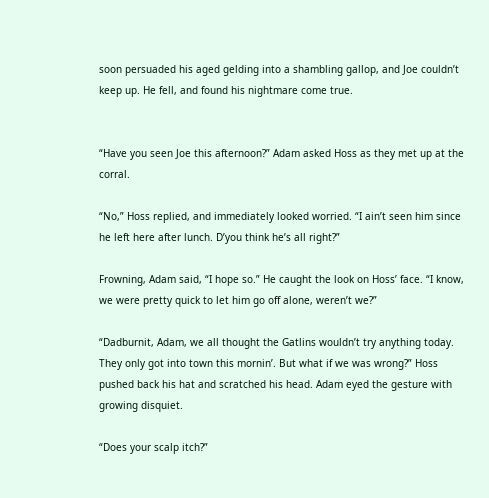soon persuaded his aged gelding into a shambling gallop, and Joe couldn’t keep up. He fell, and found his nightmare come true.


“Have you seen Joe this afternoon?” Adam asked Hoss as they met up at the corral.

“No,” Hoss replied, and immediately looked worried. “I ain’t seen him since he left here after lunch. D’you think he’s all right?”

Frowning, Adam said, “I hope so.” He caught the look on Hoss’ face. “I know, we were pretty quick to let him go off alone, weren’t we?”

“Dadburnit, Adam, we all thought the Gatlins wouldn’t try anything today. They only got into town this mornin’. But what if we was wrong?” Hoss pushed back his hat and scratched his head. Adam eyed the gesture with growing disquiet.

“Does your scalp itch?”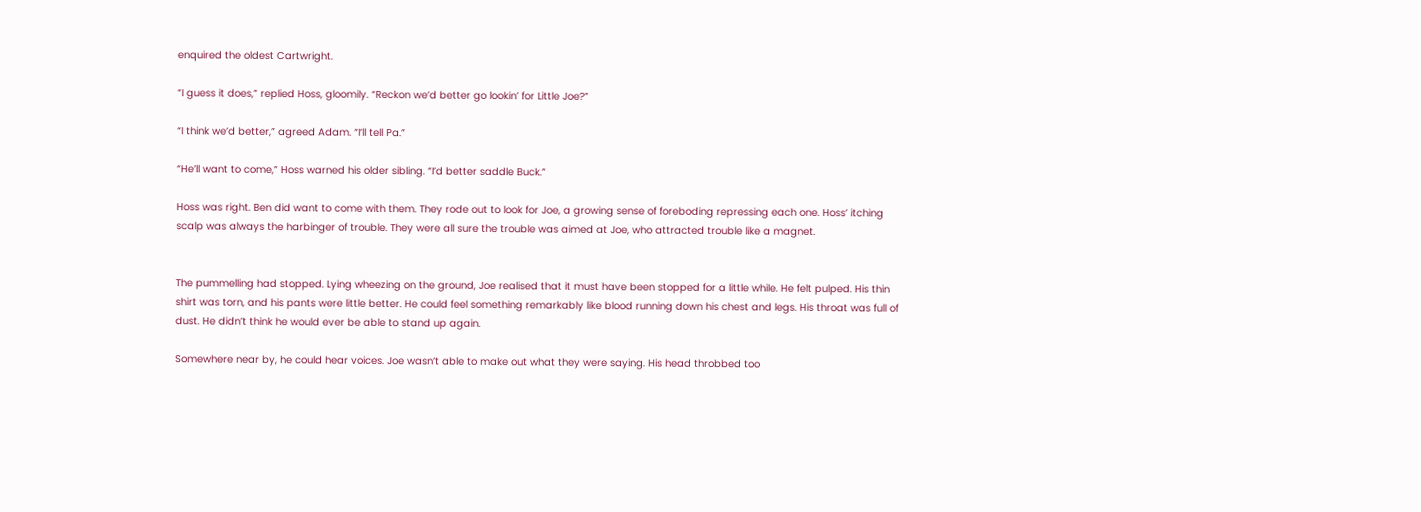enquired the oldest Cartwright.

“I guess it does,” replied Hoss, gloomily. “Reckon we’d better go lookin’ for Little Joe?”

“I think we’d better,” agreed Adam. “I’ll tell Pa.”

“He’ll want to come,” Hoss warned his older sibling. “I’d better saddle Buck.”

Hoss was right. Ben did want to come with them. They rode out to look for Joe, a growing sense of foreboding repressing each one. Hoss’ itching scalp was always the harbinger of trouble. They were all sure the trouble was aimed at Joe, who attracted trouble like a magnet.


The pummelling had stopped. Lying wheezing on the ground, Joe realised that it must have been stopped for a little while. He felt pulped. His thin shirt was torn, and his pants were little better. He could feel something remarkably like blood running down his chest and legs. His throat was full of dust. He didn’t think he would ever be able to stand up again.

Somewhere near by, he could hear voices. Joe wasn’t able to make out what they were saying. His head throbbed too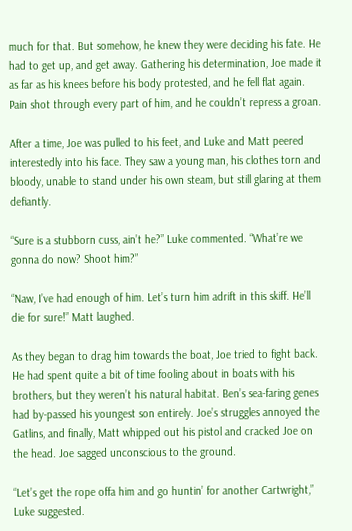much for that. But somehow, he knew they were deciding his fate. He had to get up, and get away. Gathering his determination, Joe made it as far as his knees before his body protested, and he fell flat again. Pain shot through every part of him, and he couldn’t repress a groan.

After a time, Joe was pulled to his feet, and Luke and Matt peered interestedly into his face. They saw a young man, his clothes torn and bloody, unable to stand under his own steam, but still glaring at them defiantly.

“Sure is a stubborn cuss, ain’t he?” Luke commented. “What’re we gonna do now? Shoot him?”

“Naw, I’ve had enough of him. Let’s turn him adrift in this skiff. He’ll die for sure!” Matt laughed.

As they began to drag him towards the boat, Joe tried to fight back. He had spent quite a bit of time fooling about in boats with his brothers, but they weren’t his natural habitat. Ben’s sea-faring genes had by-passed his youngest son entirely. Joe’s struggles annoyed the Gatlins, and finally, Matt whipped out his pistol and cracked Joe on the head. Joe sagged unconscious to the ground.

“Let’s get the rope offa him and go huntin’ for another Cartwright,” Luke suggested.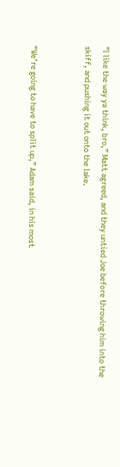“I like the way ya think, bro,” Matt agreed, and they untied Joe before throwing him into the skiff, and pushing it out onto the lake.


“We’re going to have to split up,” Adam said, in his most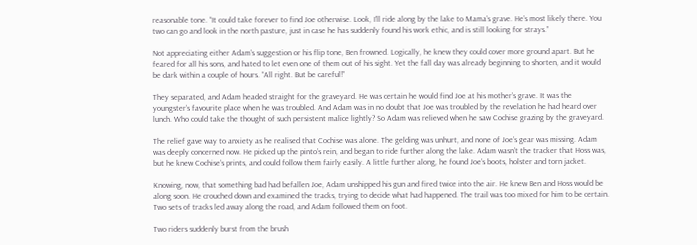reasonable tone. “It could take forever to find Joe otherwise. Look, I’ll ride along by the lake to Mama’s grave. He’s most likely there. You two can go and look in the north pasture, just in case he has suddenly found his work ethic, and is still looking for strays.”

Not appreciating either Adam’s suggestion or his flip tone, Ben frowned. Logically, he knew they could cover more ground apart. But he feared for all his sons, and hated to let even one of them out of his sight. Yet the fall day was already beginning to shorten, and it would be dark within a couple of hours. “All right. But be careful!”

They separated, and Adam headed straight for the graveyard. He was certain he would find Joe at his mother’s grave. It was the youngster’s favourite place when he was troubled. And Adam was in no doubt that Joe was troubled by the revelation he had heard over lunch. Who could take the thought of such persistent malice lightly? So Adam was relieved when he saw Cochise grazing by the graveyard.

The relief gave way to anxiety as he realised that Cochise was alone. The gelding was unhurt, and none of Joe’s gear was missing. Adam was deeply concerned now. He picked up the pinto’s rein, and began to ride further along the lake. Adam wasn’t the tracker that Hoss was, but he knew Cochise’s prints, and could follow them fairly easily. A little further along, he found Joe’s boots, holster and torn jacket.

Knowing, now, that something bad had befallen Joe, Adam unshipped his gun and fired twice into the air. He knew Ben and Hoss would be along soon. He crouched down and examined the tracks, trying to decide what had happened. The trail was too mixed for him to be certain. Two sets of tracks led away along the road, and Adam followed them on foot.

Two riders suddenly burst from the brush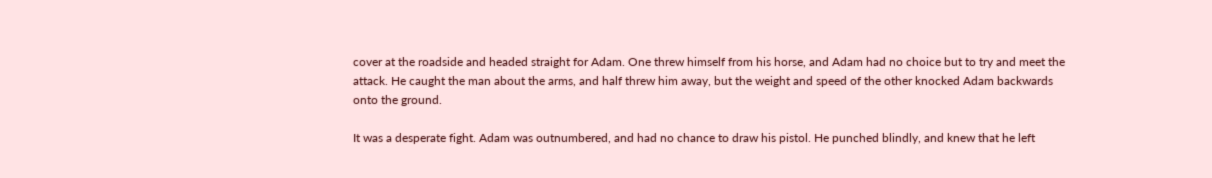cover at the roadside and headed straight for Adam. One threw himself from his horse, and Adam had no choice but to try and meet the attack. He caught the man about the arms, and half threw him away, but the weight and speed of the other knocked Adam backwards onto the ground.

It was a desperate fight. Adam was outnumbered, and had no chance to draw his pistol. He punched blindly, and knew that he left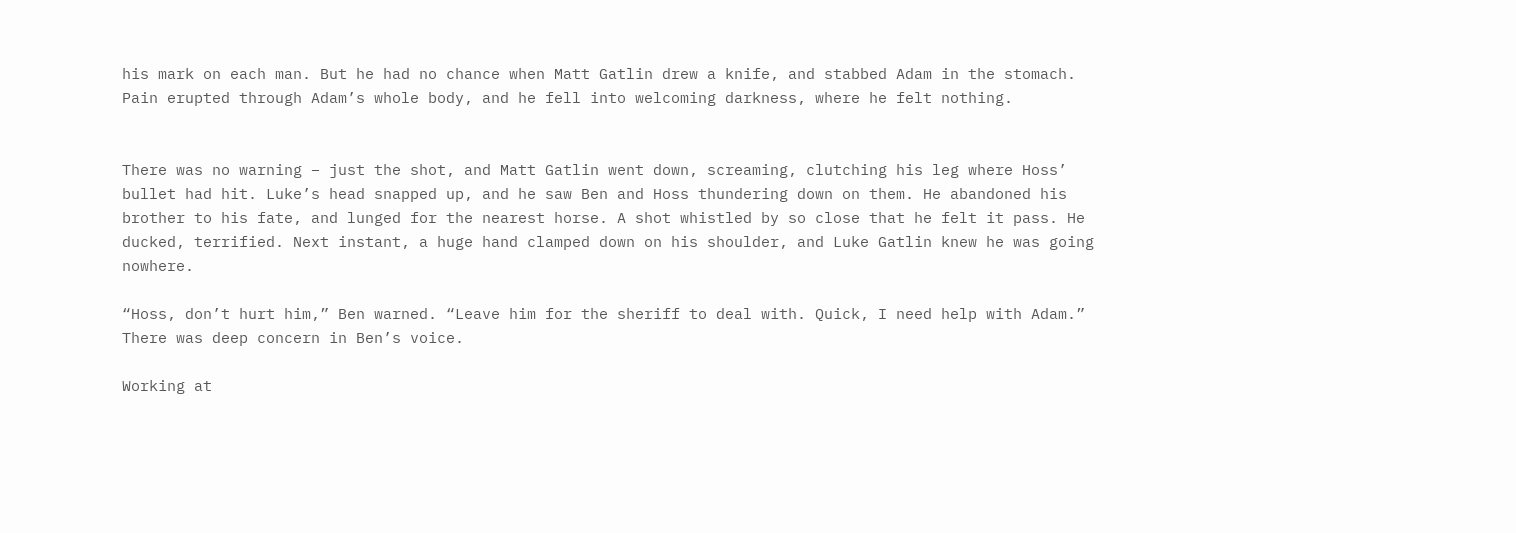his mark on each man. But he had no chance when Matt Gatlin drew a knife, and stabbed Adam in the stomach. Pain erupted through Adam’s whole body, and he fell into welcoming darkness, where he felt nothing.


There was no warning – just the shot, and Matt Gatlin went down, screaming, clutching his leg where Hoss’ bullet had hit. Luke’s head snapped up, and he saw Ben and Hoss thundering down on them. He abandoned his brother to his fate, and lunged for the nearest horse. A shot whistled by so close that he felt it pass. He ducked, terrified. Next instant, a huge hand clamped down on his shoulder, and Luke Gatlin knew he was going nowhere.

“Hoss, don’t hurt him,” Ben warned. “Leave him for the sheriff to deal with. Quick, I need help with Adam.” There was deep concern in Ben’s voice.

Working at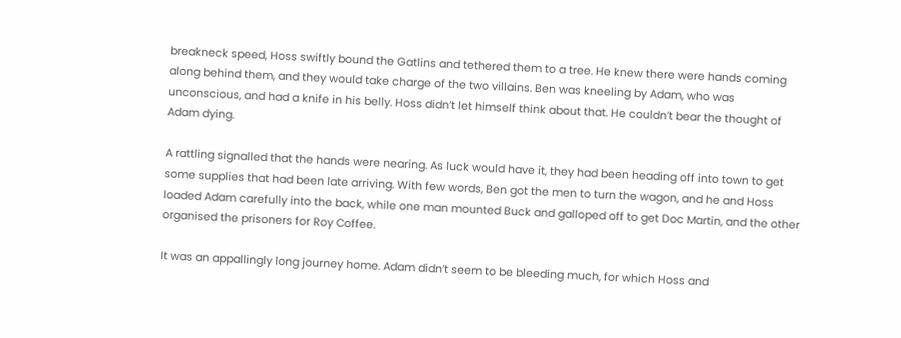breakneck speed, Hoss swiftly bound the Gatlins and tethered them to a tree. He knew there were hands coming along behind them, and they would take charge of the two villains. Ben was kneeling by Adam, who was unconscious, and had a knife in his belly. Hoss didn’t let himself think about that. He couldn’t bear the thought of Adam dying.

A rattling signalled that the hands were nearing. As luck would have it, they had been heading off into town to get some supplies that had been late arriving. With few words, Ben got the men to turn the wagon, and he and Hoss loaded Adam carefully into the back, while one man mounted Buck and galloped off to get Doc Martin, and the other organised the prisoners for Roy Coffee.

It was an appallingly long journey home. Adam didn’t seem to be bleeding much, for which Hoss and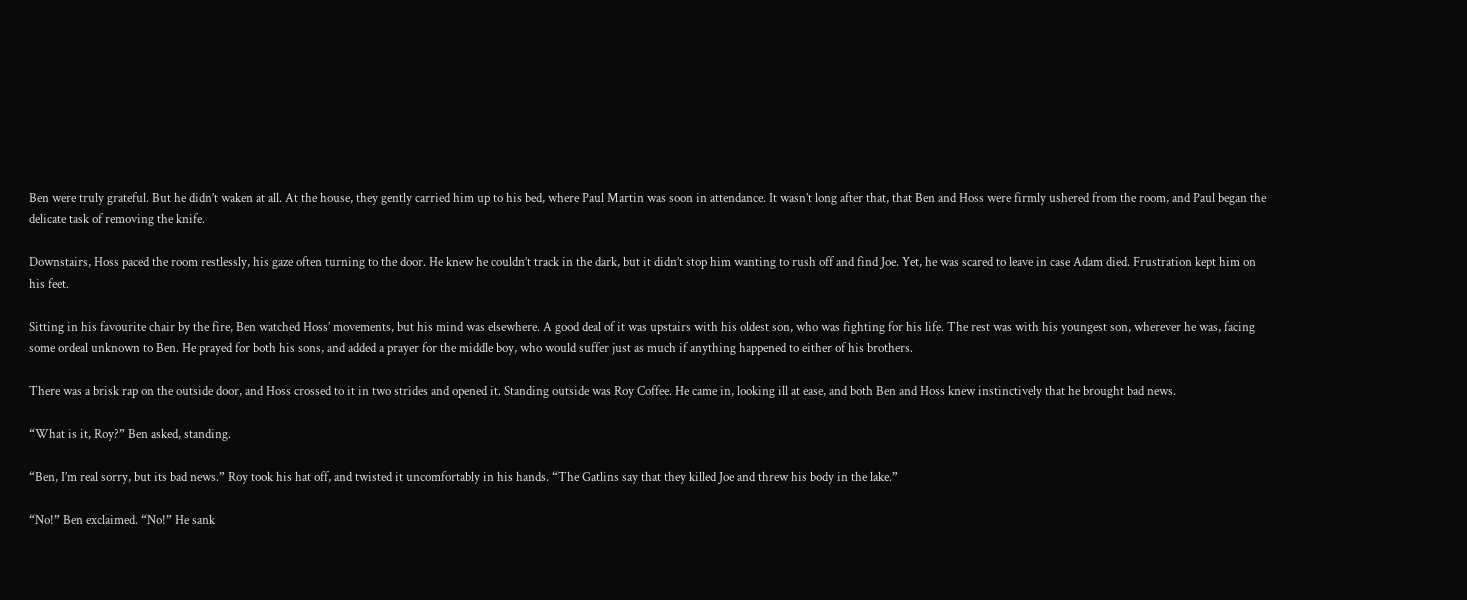Ben were truly grateful. But he didn’t waken at all. At the house, they gently carried him up to his bed, where Paul Martin was soon in attendance. It wasn’t long after that, that Ben and Hoss were firmly ushered from the room, and Paul began the delicate task of removing the knife.

Downstairs, Hoss paced the room restlessly, his gaze often turning to the door. He knew he couldn’t track in the dark, but it didn’t stop him wanting to rush off and find Joe. Yet, he was scared to leave in case Adam died. Frustration kept him on his feet.

Sitting in his favourite chair by the fire, Ben watched Hoss’ movements, but his mind was elsewhere. A good deal of it was upstairs with his oldest son, who was fighting for his life. The rest was with his youngest son, wherever he was, facing some ordeal unknown to Ben. He prayed for both his sons, and added a prayer for the middle boy, who would suffer just as much if anything happened to either of his brothers.

There was a brisk rap on the outside door, and Hoss crossed to it in two strides and opened it. Standing outside was Roy Coffee. He came in, looking ill at ease, and both Ben and Hoss knew instinctively that he brought bad news.

“What is it, Roy?” Ben asked, standing.

“Ben, I’m real sorry, but its bad news.” Roy took his hat off, and twisted it uncomfortably in his hands. “The Gatlins say that they killed Joe and threw his body in the lake.”

“No!” Ben exclaimed. “No!” He sank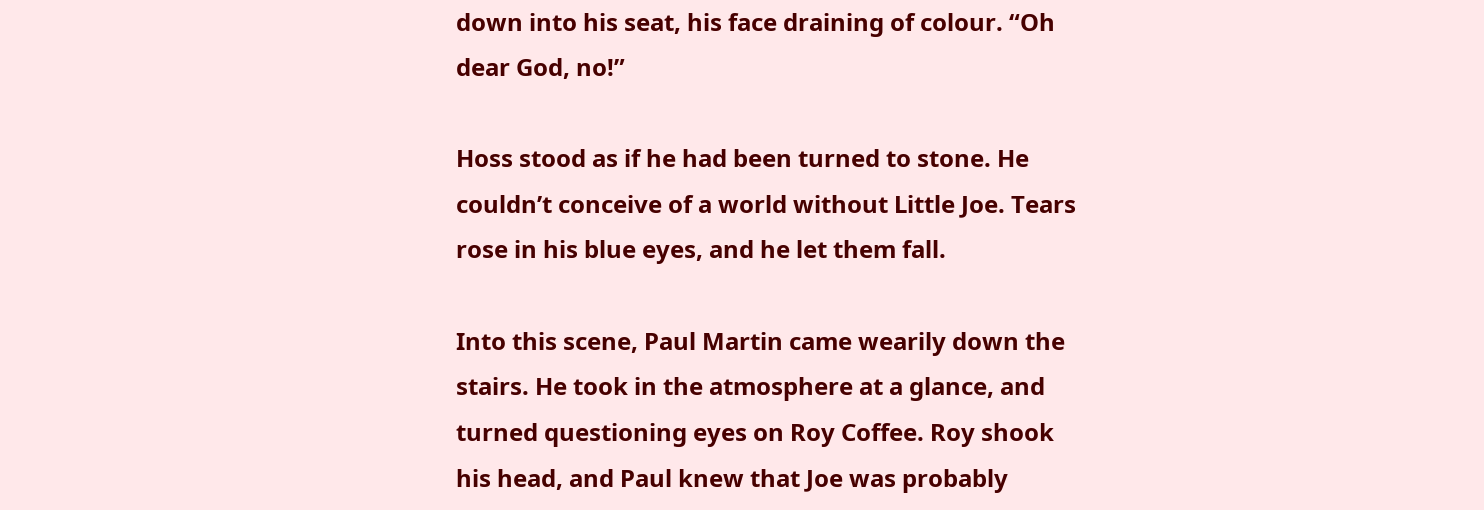down into his seat, his face draining of colour. “Oh dear God, no!”

Hoss stood as if he had been turned to stone. He couldn’t conceive of a world without Little Joe. Tears rose in his blue eyes, and he let them fall.

Into this scene, Paul Martin came wearily down the stairs. He took in the atmosphere at a glance, and turned questioning eyes on Roy Coffee. Roy shook his head, and Paul knew that Joe was probably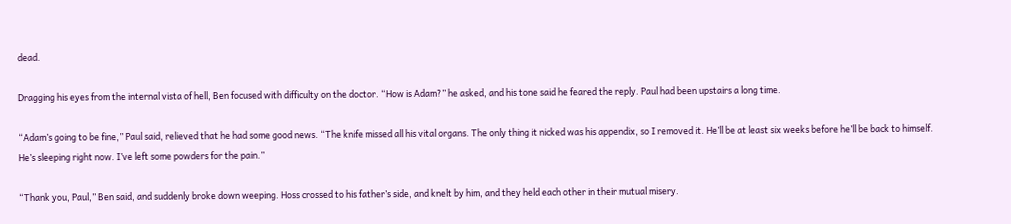dead.

Dragging his eyes from the internal vista of hell, Ben focused with difficulty on the doctor. “How is Adam?” he asked, and his tone said he feared the reply. Paul had been upstairs a long time.

“Adam’s going to be fine,” Paul said, relieved that he had some good news. “The knife missed all his vital organs. The only thing it nicked was his appendix, so I removed it. He’ll be at least six weeks before he’ll be back to himself. He’s sleeping right now. I’ve left some powders for the pain.”

“Thank you, Paul,” Ben said, and suddenly broke down weeping. Hoss crossed to his father’s side, and knelt by him, and they held each other in their mutual misery.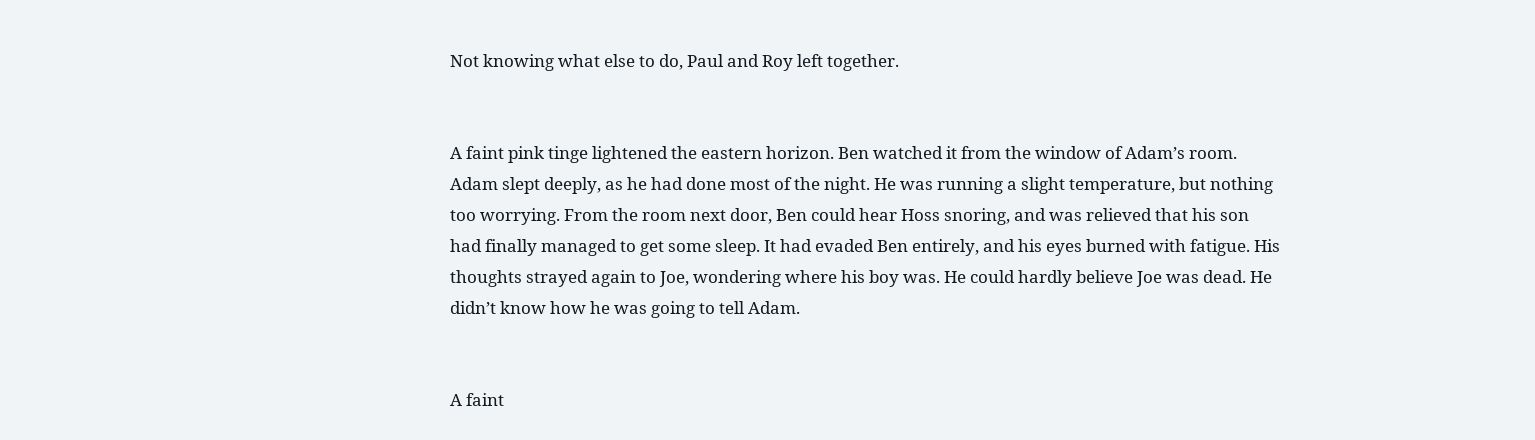Not knowing what else to do, Paul and Roy left together.


A faint pink tinge lightened the eastern horizon. Ben watched it from the window of Adam’s room. Adam slept deeply, as he had done most of the night. He was running a slight temperature, but nothing too worrying. From the room next door, Ben could hear Hoss snoring, and was relieved that his son had finally managed to get some sleep. It had evaded Ben entirely, and his eyes burned with fatigue. His thoughts strayed again to Joe, wondering where his boy was. He could hardly believe Joe was dead. He didn’t know how he was going to tell Adam.


A faint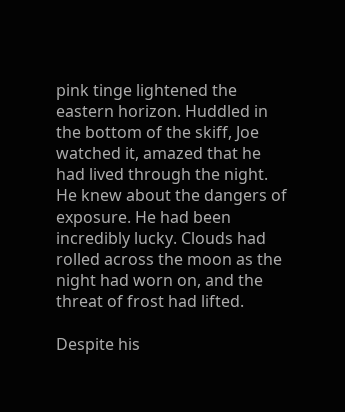pink tinge lightened the eastern horizon. Huddled in the bottom of the skiff, Joe watched it, amazed that he had lived through the night. He knew about the dangers of exposure. He had been incredibly lucky. Clouds had rolled across the moon as the night had worn on, and the threat of frost had lifted.

Despite his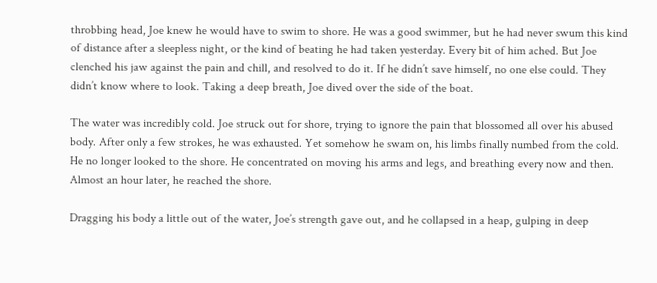throbbing head, Joe knew he would have to swim to shore. He was a good swimmer, but he had never swum this kind of distance after a sleepless night, or the kind of beating he had taken yesterday. Every bit of him ached. But Joe clenched his jaw against the pain and chill, and resolved to do it. If he didn’t save himself, no one else could. They didn’t know where to look. Taking a deep breath, Joe dived over the side of the boat.

The water was incredibly cold. Joe struck out for shore, trying to ignore the pain that blossomed all over his abused body. After only a few strokes, he was exhausted. Yet somehow he swam on, his limbs finally numbed from the cold. He no longer looked to the shore. He concentrated on moving his arms and legs, and breathing every now and then. Almost an hour later, he reached the shore.

Dragging his body a little out of the water, Joe’s strength gave out, and he collapsed in a heap, gulping in deep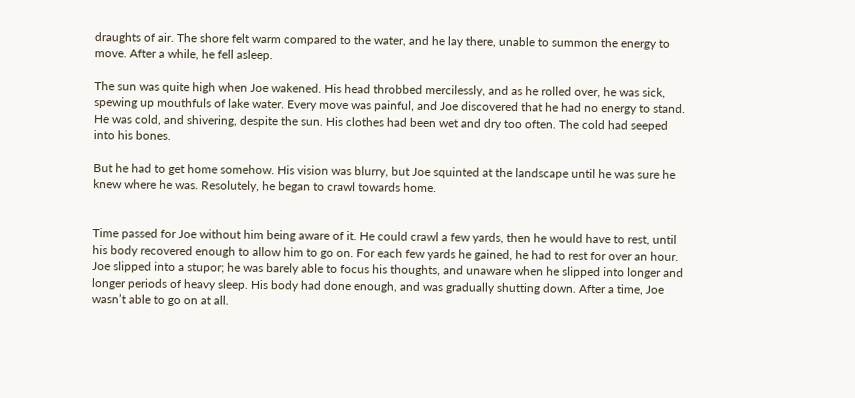draughts of air. The shore felt warm compared to the water, and he lay there, unable to summon the energy to move. After a while, he fell asleep.

The sun was quite high when Joe wakened. His head throbbed mercilessly, and as he rolled over, he was sick, spewing up mouthfuls of lake water. Every move was painful, and Joe discovered that he had no energy to stand. He was cold, and shivering, despite the sun. His clothes had been wet and dry too often. The cold had seeped into his bones.

But he had to get home somehow. His vision was blurry, but Joe squinted at the landscape until he was sure he knew where he was. Resolutely, he began to crawl towards home.


Time passed for Joe without him being aware of it. He could crawl a few yards, then he would have to rest, until his body recovered enough to allow him to go on. For each few yards he gained, he had to rest for over an hour. Joe slipped into a stupor; he was barely able to focus his thoughts, and unaware when he slipped into longer and longer periods of heavy sleep. His body had done enough, and was gradually shutting down. After a time, Joe wasn’t able to go on at all.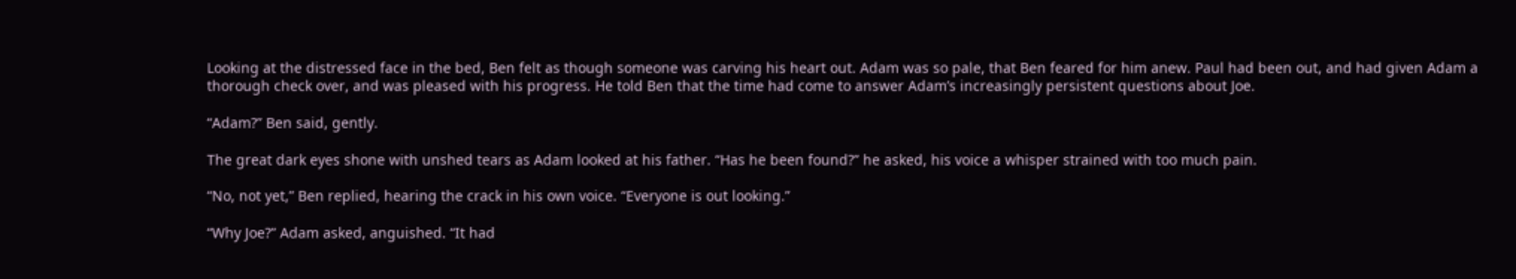Looking at the distressed face in the bed, Ben felt as though someone was carving his heart out. Adam was so pale, that Ben feared for him anew. Paul had been out, and had given Adam a thorough check over, and was pleased with his progress. He told Ben that the time had come to answer Adam’s increasingly persistent questions about Joe.

“Adam?” Ben said, gently.

The great dark eyes shone with unshed tears as Adam looked at his father. “Has he been found?” he asked, his voice a whisper strained with too much pain.

“No, not yet,” Ben replied, hearing the crack in his own voice. “Everyone is out looking.”

“Why Joe?” Adam asked, anguished. “It had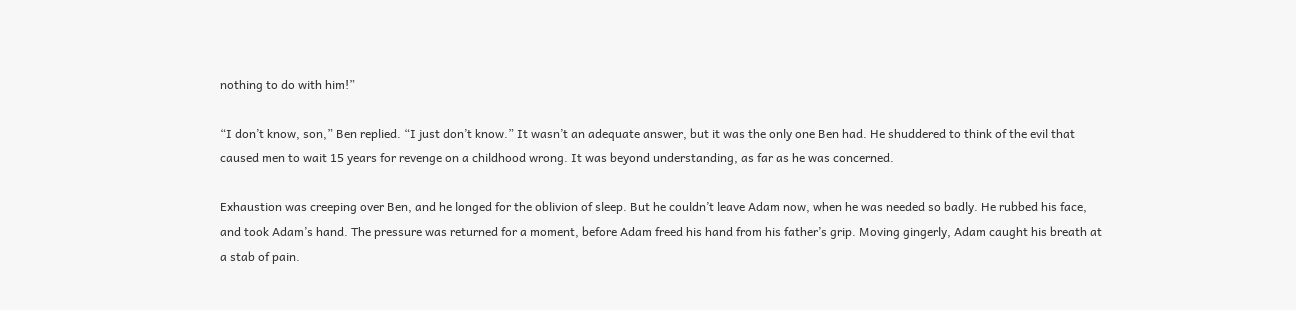nothing to do with him!”

“I don’t know, son,” Ben replied. “I just don’t know.” It wasn’t an adequate answer, but it was the only one Ben had. He shuddered to think of the evil that caused men to wait 15 years for revenge on a childhood wrong. It was beyond understanding, as far as he was concerned.

Exhaustion was creeping over Ben, and he longed for the oblivion of sleep. But he couldn’t leave Adam now, when he was needed so badly. He rubbed his face, and took Adam’s hand. The pressure was returned for a moment, before Adam freed his hand from his father’s grip. Moving gingerly, Adam caught his breath at a stab of pain.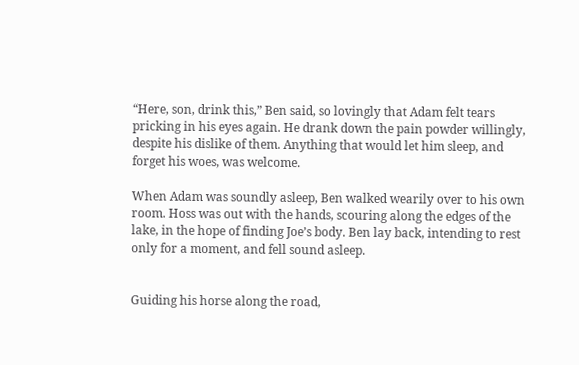“Here, son, drink this,” Ben said, so lovingly that Adam felt tears pricking in his eyes again. He drank down the pain powder willingly, despite his dislike of them. Anything that would let him sleep, and forget his woes, was welcome.

When Adam was soundly asleep, Ben walked wearily over to his own room. Hoss was out with the hands, scouring along the edges of the lake, in the hope of finding Joe’s body. Ben lay back, intending to rest only for a moment, and fell sound asleep.


Guiding his horse along the road,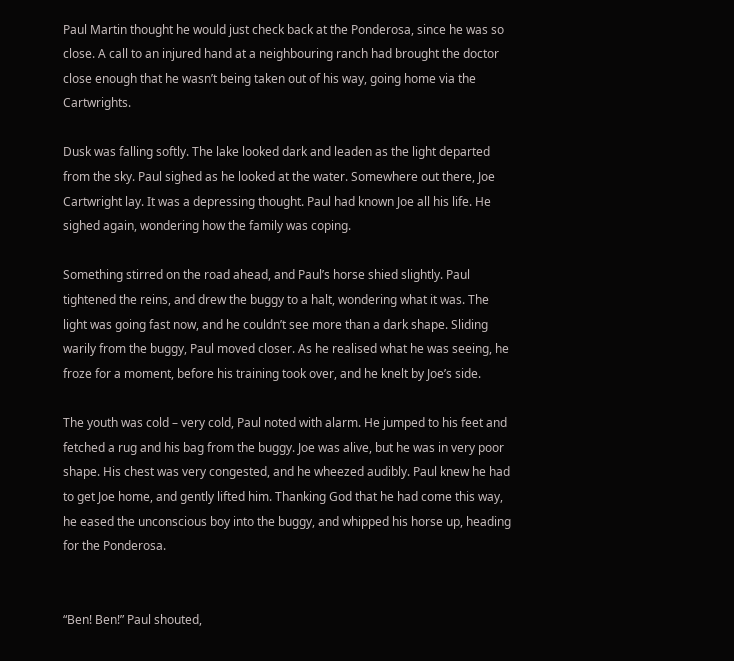Paul Martin thought he would just check back at the Ponderosa, since he was so close. A call to an injured hand at a neighbouring ranch had brought the doctor close enough that he wasn’t being taken out of his way, going home via the Cartwrights.

Dusk was falling softly. The lake looked dark and leaden as the light departed from the sky. Paul sighed as he looked at the water. Somewhere out there, Joe Cartwright lay. It was a depressing thought. Paul had known Joe all his life. He sighed again, wondering how the family was coping.

Something stirred on the road ahead, and Paul’s horse shied slightly. Paul tightened the reins, and drew the buggy to a halt, wondering what it was. The light was going fast now, and he couldn’t see more than a dark shape. Sliding warily from the buggy, Paul moved closer. As he realised what he was seeing, he froze for a moment, before his training took over, and he knelt by Joe’s side.

The youth was cold – very cold, Paul noted with alarm. He jumped to his feet and fetched a rug and his bag from the buggy. Joe was alive, but he was in very poor shape. His chest was very congested, and he wheezed audibly. Paul knew he had to get Joe home, and gently lifted him. Thanking God that he had come this way, he eased the unconscious boy into the buggy, and whipped his horse up, heading for the Ponderosa.


“Ben! Ben!” Paul shouted,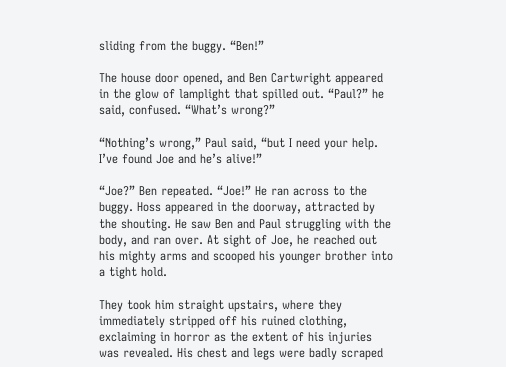sliding from the buggy. “Ben!”

The house door opened, and Ben Cartwright appeared in the glow of lamplight that spilled out. “Paul?” he said, confused. “What’s wrong?”

“Nothing’s wrong,” Paul said, “but I need your help. I’ve found Joe and he’s alive!”

“Joe?” Ben repeated. “Joe!” He ran across to the buggy. Hoss appeared in the doorway, attracted by the shouting. He saw Ben and Paul struggling with the body, and ran over. At sight of Joe, he reached out his mighty arms and scooped his younger brother into a tight hold.

They took him straight upstairs, where they immediately stripped off his ruined clothing, exclaiming in horror as the extent of his injuries was revealed. His chest and legs were badly scraped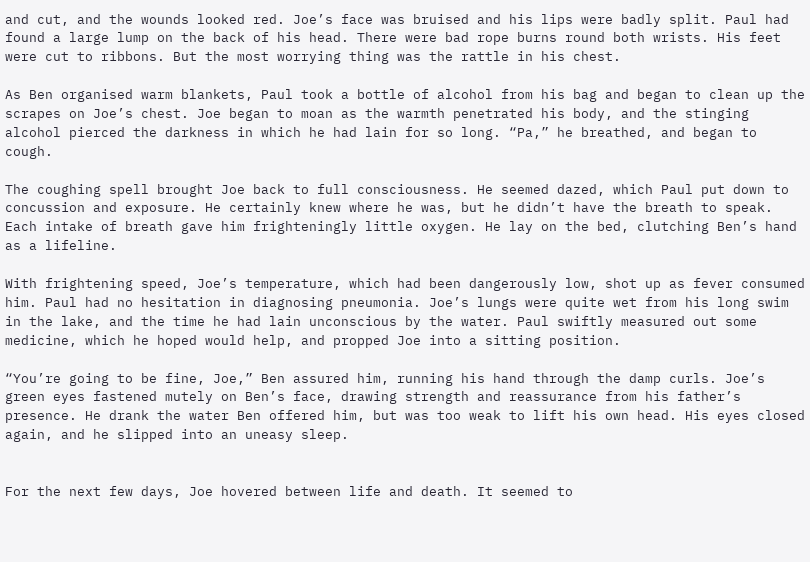and cut, and the wounds looked red. Joe’s face was bruised and his lips were badly split. Paul had found a large lump on the back of his head. There were bad rope burns round both wrists. His feet were cut to ribbons. But the most worrying thing was the rattle in his chest.

As Ben organised warm blankets, Paul took a bottle of alcohol from his bag and began to clean up the scrapes on Joe’s chest. Joe began to moan as the warmth penetrated his body, and the stinging alcohol pierced the darkness in which he had lain for so long. “Pa,” he breathed, and began to cough.

The coughing spell brought Joe back to full consciousness. He seemed dazed, which Paul put down to concussion and exposure. He certainly knew where he was, but he didn’t have the breath to speak. Each intake of breath gave him frighteningly little oxygen. He lay on the bed, clutching Ben’s hand as a lifeline.

With frightening speed, Joe’s temperature, which had been dangerously low, shot up as fever consumed him. Paul had no hesitation in diagnosing pneumonia. Joe’s lungs were quite wet from his long swim in the lake, and the time he had lain unconscious by the water. Paul swiftly measured out some medicine, which he hoped would help, and propped Joe into a sitting position.

“You’re going to be fine, Joe,” Ben assured him, running his hand through the damp curls. Joe’s green eyes fastened mutely on Ben’s face, drawing strength and reassurance from his father’s presence. He drank the water Ben offered him, but was too weak to lift his own head. His eyes closed again, and he slipped into an uneasy sleep.


For the next few days, Joe hovered between life and death. It seemed to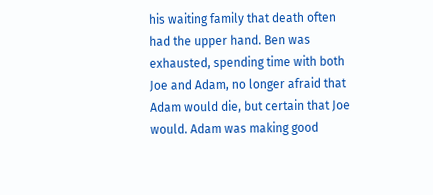his waiting family that death often had the upper hand. Ben was exhausted, spending time with both Joe and Adam, no longer afraid that Adam would die, but certain that Joe would. Adam was making good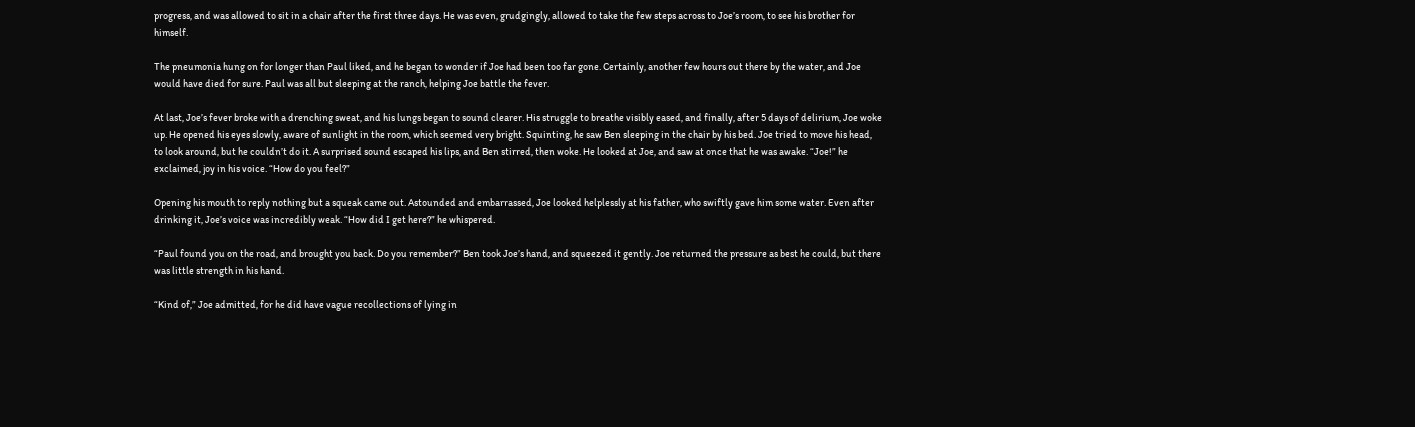progress, and was allowed to sit in a chair after the first three days. He was even, grudgingly, allowed to take the few steps across to Joe’s room, to see his brother for himself.

The pneumonia hung on for longer than Paul liked, and he began to wonder if Joe had been too far gone. Certainly, another few hours out there by the water, and Joe would have died for sure. Paul was all but sleeping at the ranch, helping Joe battle the fever.

At last, Joe’s fever broke with a drenching sweat, and his lungs began to sound clearer. His struggle to breathe visibly eased, and finally, after 5 days of delirium, Joe woke up. He opened his eyes slowly, aware of sunlight in the room, which seemed very bright. Squinting, he saw Ben sleeping in the chair by his bed. Joe tried to move his head, to look around, but he couldn’t do it. A surprised sound escaped his lips, and Ben stirred, then woke. He looked at Joe, and saw at once that he was awake. “Joe!” he exclaimed, joy in his voice. “How do you feel?”

Opening his mouth to reply nothing but a squeak came out. Astounded and embarrassed, Joe looked helplessly at his father, who swiftly gave him some water. Even after drinking it, Joe’s voice was incredibly weak. “How did I get here?” he whispered.

“Paul found you on the road, and brought you back. Do you remember?” Ben took Joe’s hand, and squeezed it gently. Joe returned the pressure as best he could, but there was little strength in his hand.

“Kind of,” Joe admitted, for he did have vague recollections of lying in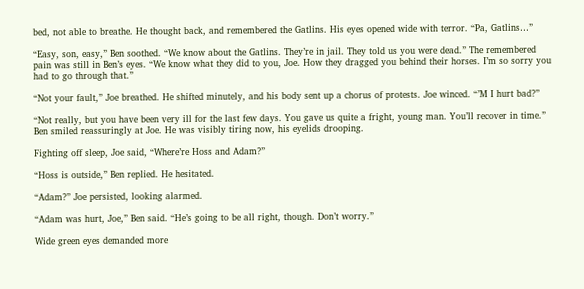bed, not able to breathe. He thought back, and remembered the Gatlins. His eyes opened wide with terror. “Pa, Gatlins…”

“Easy, son, easy,” Ben soothed. “We know about the Gatlins. They’re in jail. They told us you were dead.” The remembered pain was still in Ben’s eyes. “We know what they did to you, Joe. How they dragged you behind their horses. I’m so sorry you had to go through that.”

“Not your fault,” Joe breathed. He shifted minutely, and his body sent up a chorus of protests. Joe winced. “’M I hurt bad?”

“Not really, but you have been very ill for the last few days. You gave us quite a fright, young man. You’ll recover in time.” Ben smiled reassuringly at Joe. He was visibly tiring now, his eyelids drooping.

Fighting off sleep, Joe said, “Where’re Hoss and Adam?”

“Hoss is outside,” Ben replied. He hesitated.

“Adam?” Joe persisted, looking alarmed.

“Adam was hurt, Joe,” Ben said. “He’s going to be all right, though. Don’t worry.”

Wide green eyes demanded more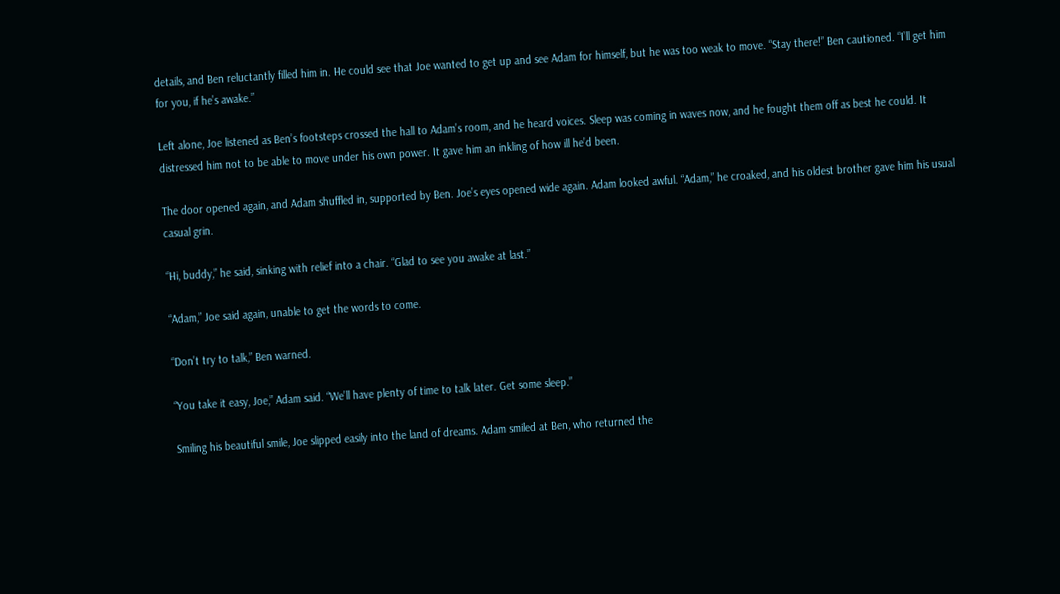details, and Ben reluctantly filled him in. He could see that Joe wanted to get up and see Adam for himself, but he was too weak to move. “Stay there!” Ben cautioned. “I’ll get him for you, if he’s awake.”

Left alone, Joe listened as Ben’s footsteps crossed the hall to Adam’s room, and he heard voices. Sleep was coming in waves now, and he fought them off as best he could. It distressed him not to be able to move under his own power. It gave him an inkling of how ill he’d been.

The door opened again, and Adam shuffled in, supported by Ben. Joe’s eyes opened wide again. Adam looked awful. “Adam,” he croaked, and his oldest brother gave him his usual casual grin.

“Hi, buddy,” he said, sinking with relief into a chair. “Glad to see you awake at last.”

“Adam,” Joe said again, unable to get the words to come.

“Don’t try to talk,” Ben warned.

“You take it easy, Joe,” Adam said. “We’ll have plenty of time to talk later. Get some sleep.”

Smiling his beautiful smile, Joe slipped easily into the land of dreams. Adam smiled at Ben, who returned the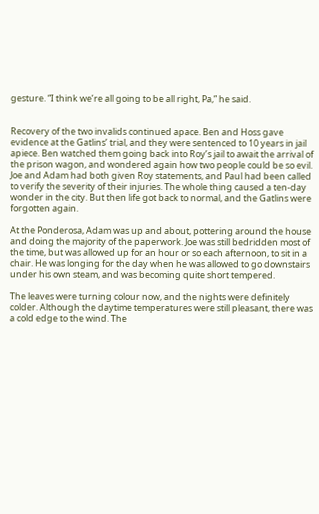gesture. “I think we’re all going to be all right, Pa,” he said.


Recovery of the two invalids continued apace. Ben and Hoss gave evidence at the Gatlins’ trial, and they were sentenced to 10 years in jail apiece. Ben watched them going back into Roy’s jail to await the arrival of the prison wagon, and wondered again how two people could be so evil. Joe and Adam had both given Roy statements, and Paul had been called to verify the severity of their injuries. The whole thing caused a ten-day wonder in the city. But then life got back to normal, and the Gatlins were forgotten again.

At the Ponderosa, Adam was up and about, pottering around the house and doing the majority of the paperwork. Joe was still bedridden most of the time, but was allowed up for an hour or so each afternoon, to sit in a chair. He was longing for the day when he was allowed to go downstairs under his own steam, and was becoming quite short tempered.

The leaves were turning colour now, and the nights were definitely colder. Although the daytime temperatures were still pleasant, there was a cold edge to the wind. The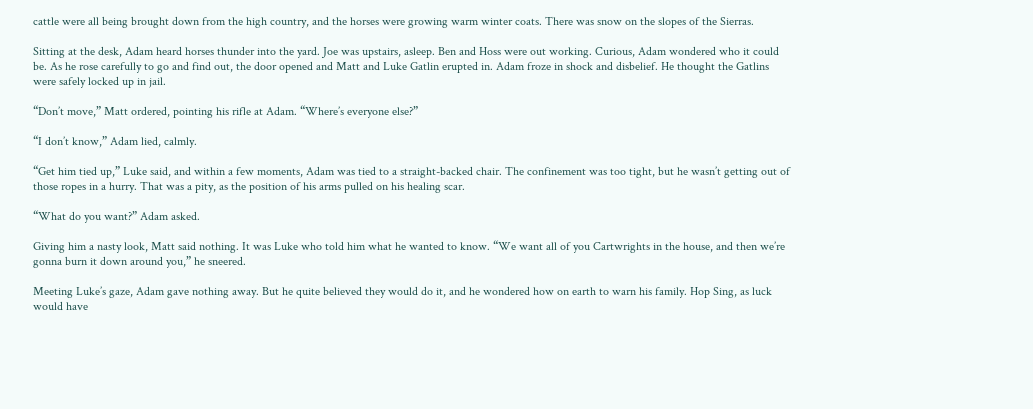cattle were all being brought down from the high country, and the horses were growing warm winter coats. There was snow on the slopes of the Sierras.

Sitting at the desk, Adam heard horses thunder into the yard. Joe was upstairs, asleep. Ben and Hoss were out working. Curious, Adam wondered who it could be. As he rose carefully to go and find out, the door opened and Matt and Luke Gatlin erupted in. Adam froze in shock and disbelief. He thought the Gatlins were safely locked up in jail.

“Don’t move,” Matt ordered, pointing his rifle at Adam. “Where’s everyone else?”

“I don’t know,” Adam lied, calmly.

“Get him tied up,” Luke said, and within a few moments, Adam was tied to a straight-backed chair. The confinement was too tight, but he wasn’t getting out of those ropes in a hurry. That was a pity, as the position of his arms pulled on his healing scar.

“What do you want?” Adam asked.

Giving him a nasty look, Matt said nothing. It was Luke who told him what he wanted to know. “We want all of you Cartwrights in the house, and then we’re gonna burn it down around you,” he sneered.

Meeting Luke’s gaze, Adam gave nothing away. But he quite believed they would do it, and he wondered how on earth to warn his family. Hop Sing, as luck would have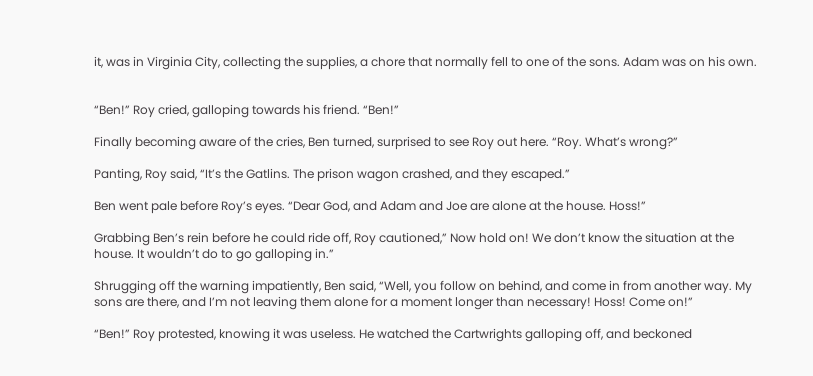it, was in Virginia City, collecting the supplies, a chore that normally fell to one of the sons. Adam was on his own.


“Ben!” Roy cried, galloping towards his friend. “Ben!”

Finally becoming aware of the cries, Ben turned, surprised to see Roy out here. “Roy. What’s wrong?”

Panting, Roy said, “It’s the Gatlins. The prison wagon crashed, and they escaped.”

Ben went pale before Roy’s eyes. “Dear God, and Adam and Joe are alone at the house. Hoss!”

Grabbing Ben’s rein before he could ride off, Roy cautioned,” Now hold on! We don’t know the situation at the house. It wouldn’t do to go galloping in.”

Shrugging off the warning impatiently, Ben said, “Well, you follow on behind, and come in from another way. My sons are there, and I’m not leaving them alone for a moment longer than necessary! Hoss! Come on!”

“Ben!” Roy protested, knowing it was useless. He watched the Cartwrights galloping off, and beckoned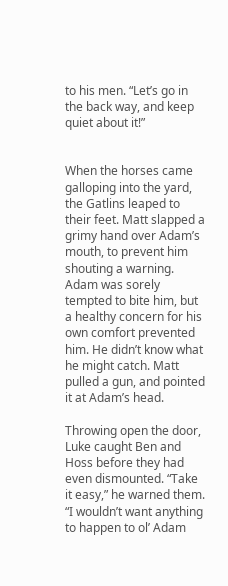to his men. “Let’s go in the back way, and keep quiet about it!”


When the horses came galloping into the yard, the Gatlins leaped to their feet. Matt slapped a grimy hand over Adam’s mouth, to prevent him shouting a warning. Adam was sorely tempted to bite him, but a healthy concern for his own comfort prevented him. He didn’t know what he might catch. Matt pulled a gun, and pointed it at Adam’s head.

Throwing open the door, Luke caught Ben and Hoss before they had even dismounted. “Take it easy,” he warned them. “I wouldn’t want anything to happen to ol’ Adam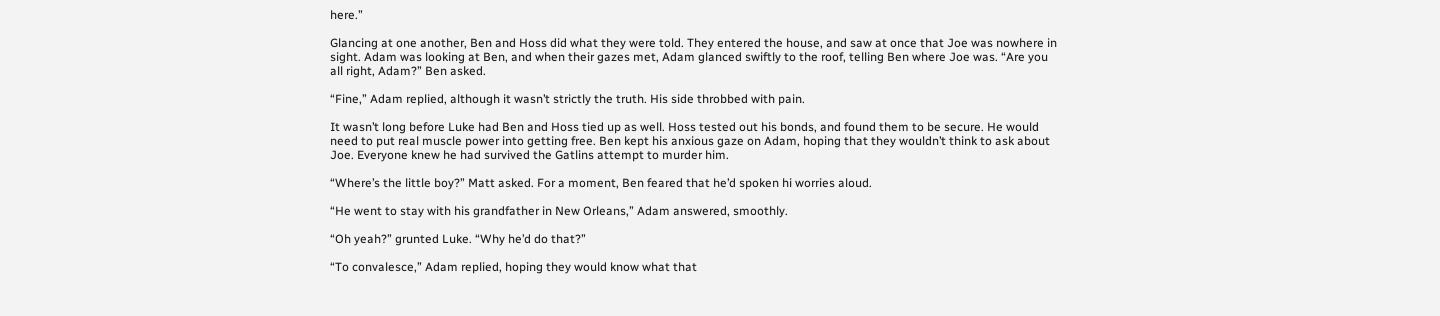here.”

Glancing at one another, Ben and Hoss did what they were told. They entered the house, and saw at once that Joe was nowhere in sight. Adam was looking at Ben, and when their gazes met, Adam glanced swiftly to the roof, telling Ben where Joe was. “Are you all right, Adam?” Ben asked.

“Fine,” Adam replied, although it wasn’t strictly the truth. His side throbbed with pain.

It wasn’t long before Luke had Ben and Hoss tied up as well. Hoss tested out his bonds, and found them to be secure. He would need to put real muscle power into getting free. Ben kept his anxious gaze on Adam, hoping that they wouldn’t think to ask about Joe. Everyone knew he had survived the Gatlins attempt to murder him.

“Where’s the little boy?” Matt asked. For a moment, Ben feared that he’d spoken hi worries aloud.

“He went to stay with his grandfather in New Orleans,” Adam answered, smoothly.

“Oh yeah?” grunted Luke. “Why he’d do that?”

“To convalesce,” Adam replied, hoping they would know what that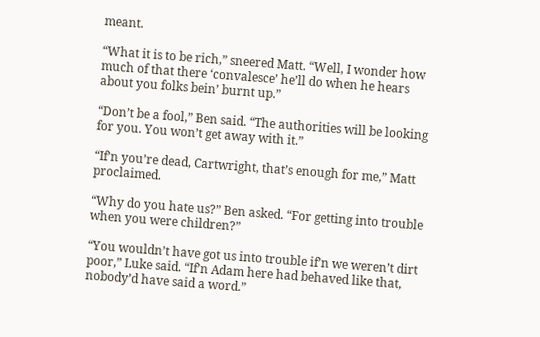meant.

“What it is to be rich,” sneered Matt. “Well, I wonder how much of that there ‘convalesce’ he’ll do when he hears about you folks bein’ burnt up.”

“Don’t be a fool,” Ben said. “The authorities will be looking for you. You won’t get away with it.”

“If’n you’re dead, Cartwright, that’s enough for me,” Matt proclaimed.

“Why do you hate us?” Ben asked. “For getting into trouble when you were children?”

“You wouldn’t have got us into trouble if’n we weren’t dirt poor,” Luke said. “If’n Adam here had behaved like that, nobody’d have said a word.”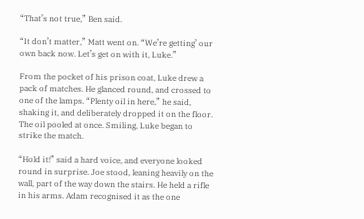“That’s not true,” Ben said.

“It don’t matter,” Matt went on. “We’re getting’ our own back now. Let’s get on with it, Luke.”

From the pocket of his prison coat, Luke drew a pack of matches. He glanced round, and crossed to one of the lamps. “Plenty oil in here,” he said, shaking it, and deliberately dropped it on the floor. The oil pooled at once. Smiling, Luke began to strike the match.

“Hold it!” said a hard voice, and everyone looked round in surprise. Joe stood, leaning heavily on the wall, part of the way down the stairs. He held a rifle in his arms. Adam recognised it as the one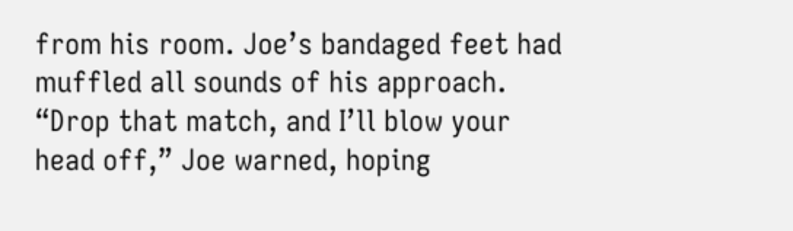from his room. Joe’s bandaged feet had muffled all sounds of his approach. “Drop that match, and I’ll blow your head off,” Joe warned, hoping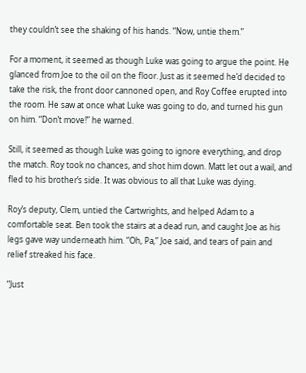they couldn’t see the shaking of his hands. “Now, untie them.”

For a moment, it seemed as though Luke was going to argue the point. He glanced from Joe to the oil on the floor. Just as it seemed he’d decided to take the risk, the front door cannoned open, and Roy Coffee erupted into the room. He saw at once what Luke was going to do, and turned his gun on him. “Don’t move!” he warned.

Still, it seemed as though Luke was going to ignore everything, and drop the match. Roy took no chances, and shot him down. Matt let out a wail, and fled to his brother’s side. It was obvious to all that Luke was dying.

Roy’s deputy, Clem, untied the Cartwrights, and helped Adam to a comfortable seat. Ben took the stairs at a dead run, and caught Joe as his legs gave way underneath him. “Oh, Pa,” Joe said, and tears of pain and relief streaked his face.

“Just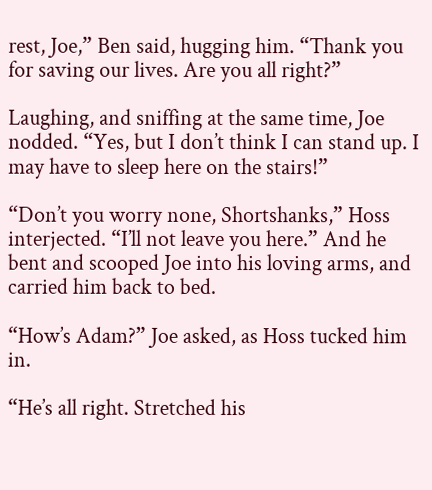rest, Joe,” Ben said, hugging him. “Thank you for saving our lives. Are you all right?”

Laughing, and sniffing at the same time, Joe nodded. “Yes, but I don’t think I can stand up. I may have to sleep here on the stairs!”

“Don’t you worry none, Shortshanks,” Hoss interjected. “I’ll not leave you here.” And he bent and scooped Joe into his loving arms, and carried him back to bed.

“How’s Adam?” Joe asked, as Hoss tucked him in.

“He’s all right. Stretched his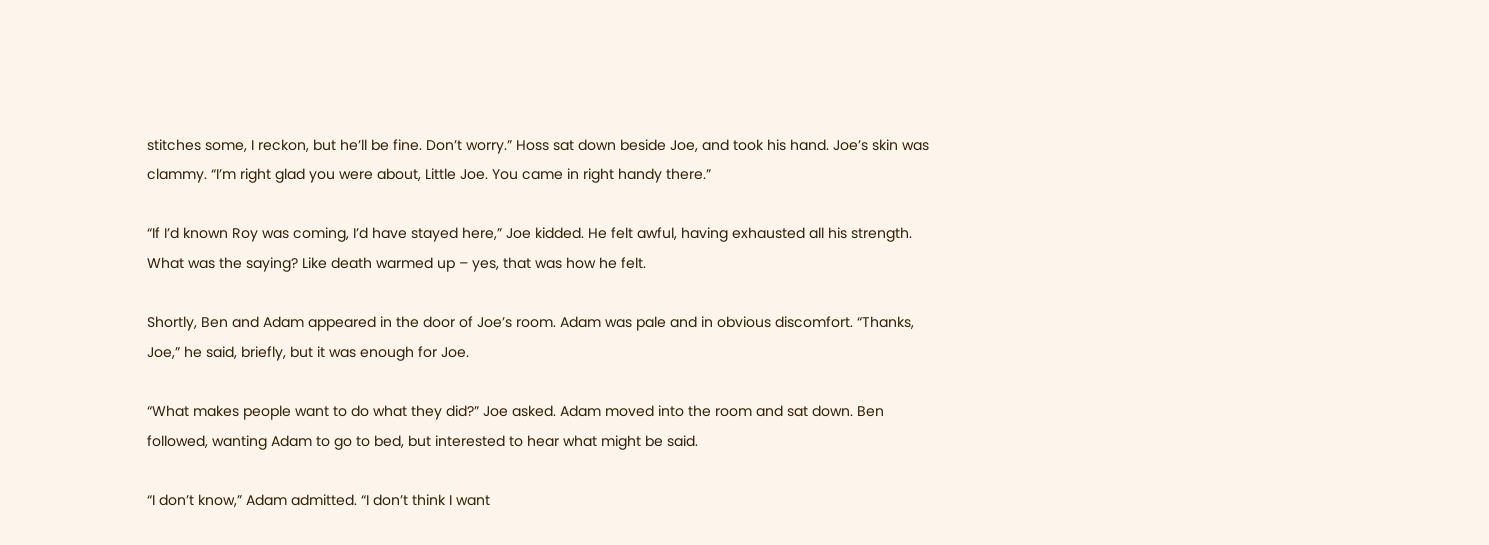stitches some, I reckon, but he’ll be fine. Don’t worry.” Hoss sat down beside Joe, and took his hand. Joe’s skin was clammy. “I’m right glad you were about, Little Joe. You came in right handy there.”

“If I’d known Roy was coming, I’d have stayed here,” Joe kidded. He felt awful, having exhausted all his strength. What was the saying? Like death warmed up – yes, that was how he felt.

Shortly, Ben and Adam appeared in the door of Joe’s room. Adam was pale and in obvious discomfort. “Thanks, Joe,” he said, briefly, but it was enough for Joe.

“What makes people want to do what they did?” Joe asked. Adam moved into the room and sat down. Ben followed, wanting Adam to go to bed, but interested to hear what might be said.

“I don’t know,” Adam admitted. “I don’t think I want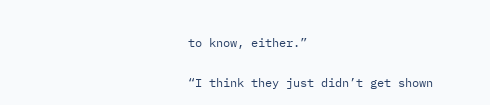to know, either.”

“I think they just didn’t get shown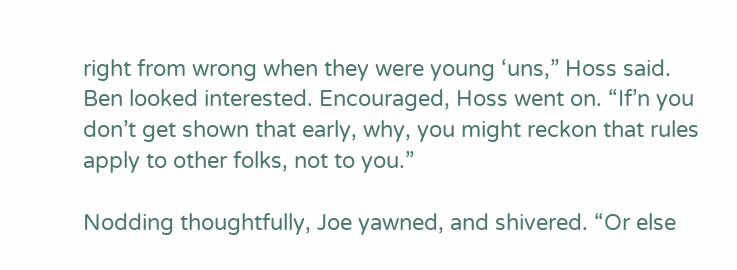right from wrong when they were young ‘uns,” Hoss said. Ben looked interested. Encouraged, Hoss went on. “If’n you don’t get shown that early, why, you might reckon that rules apply to other folks, not to you.”

Nodding thoughtfully, Joe yawned, and shivered. “Or else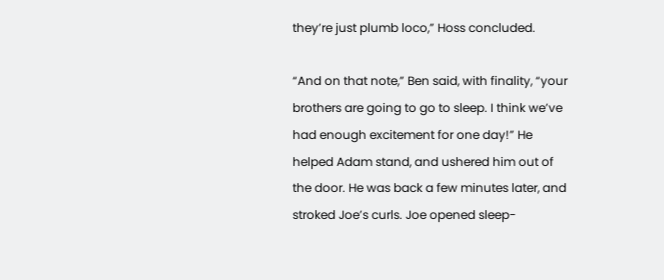they’re just plumb loco,” Hoss concluded.

“And on that note,” Ben said, with finality, “your brothers are going to go to sleep. I think we’ve had enough excitement for one day!” He helped Adam stand, and ushered him out of the door. He was back a few minutes later, and stroked Joe’s curls. Joe opened sleep-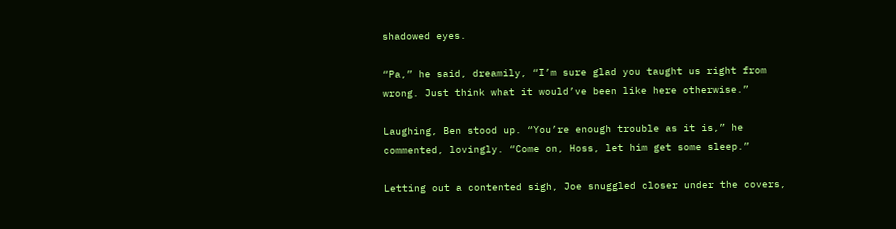shadowed eyes.

“Pa,” he said, dreamily, “I’m sure glad you taught us right from wrong. Just think what it would’ve been like here otherwise.”

Laughing, Ben stood up. “You’re enough trouble as it is,” he commented, lovingly. “Come on, Hoss, let him get some sleep.”

Letting out a contented sigh, Joe snuggled closer under the covers,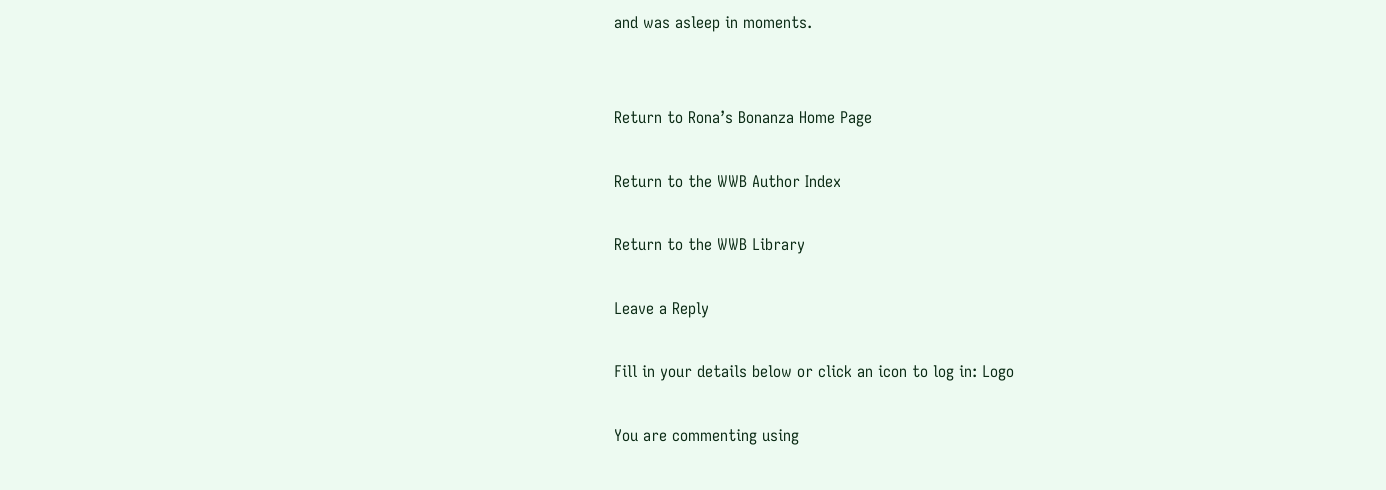and was asleep in moments.


Return to Rona’s Bonanza Home Page

Return to the WWB Author Index

Return to the WWB Library

Leave a Reply

Fill in your details below or click an icon to log in: Logo

You are commenting using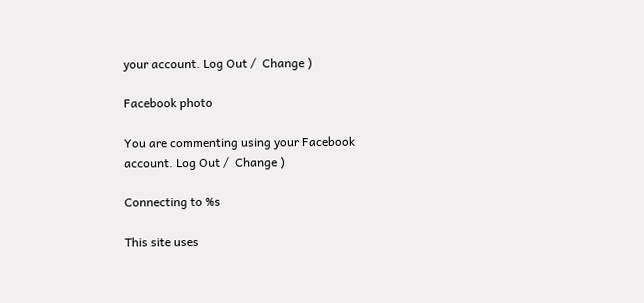your account. Log Out /  Change )

Facebook photo

You are commenting using your Facebook account. Log Out /  Change )

Connecting to %s

This site uses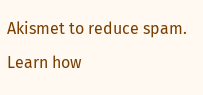Akismet to reduce spam. Learn how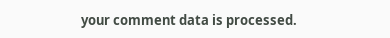your comment data is processed.